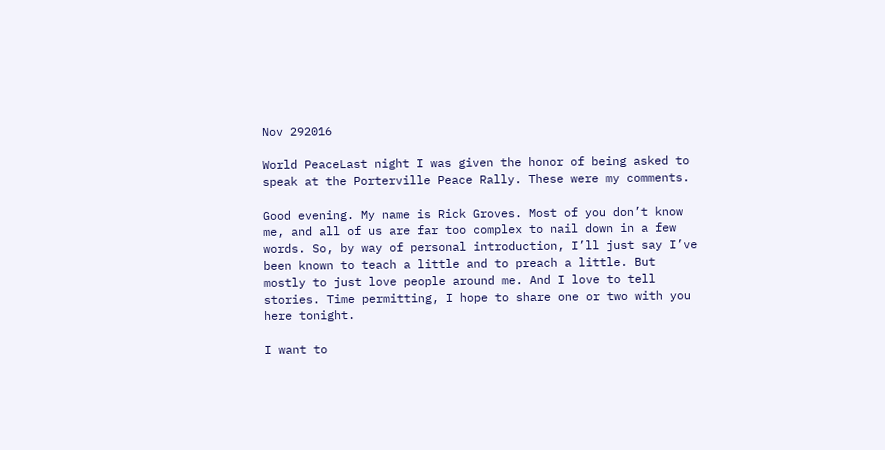Nov 292016

World PeaceLast night I was given the honor of being asked to speak at the Porterville Peace Rally. These were my comments.

Good evening. My name is Rick Groves. Most of you don’t know me, and all of us are far too complex to nail down in a few words. So, by way of personal introduction, I’ll just say I’ve been known to teach a little and to preach a little. But mostly to just love people around me. And I love to tell stories. Time permitting, I hope to share one or two with you here tonight.

I want to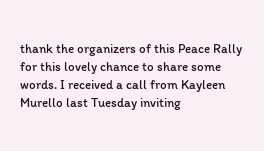thank the organizers of this Peace Rally for this lovely chance to share some words. I received a call from Kayleen Murello last Tuesday inviting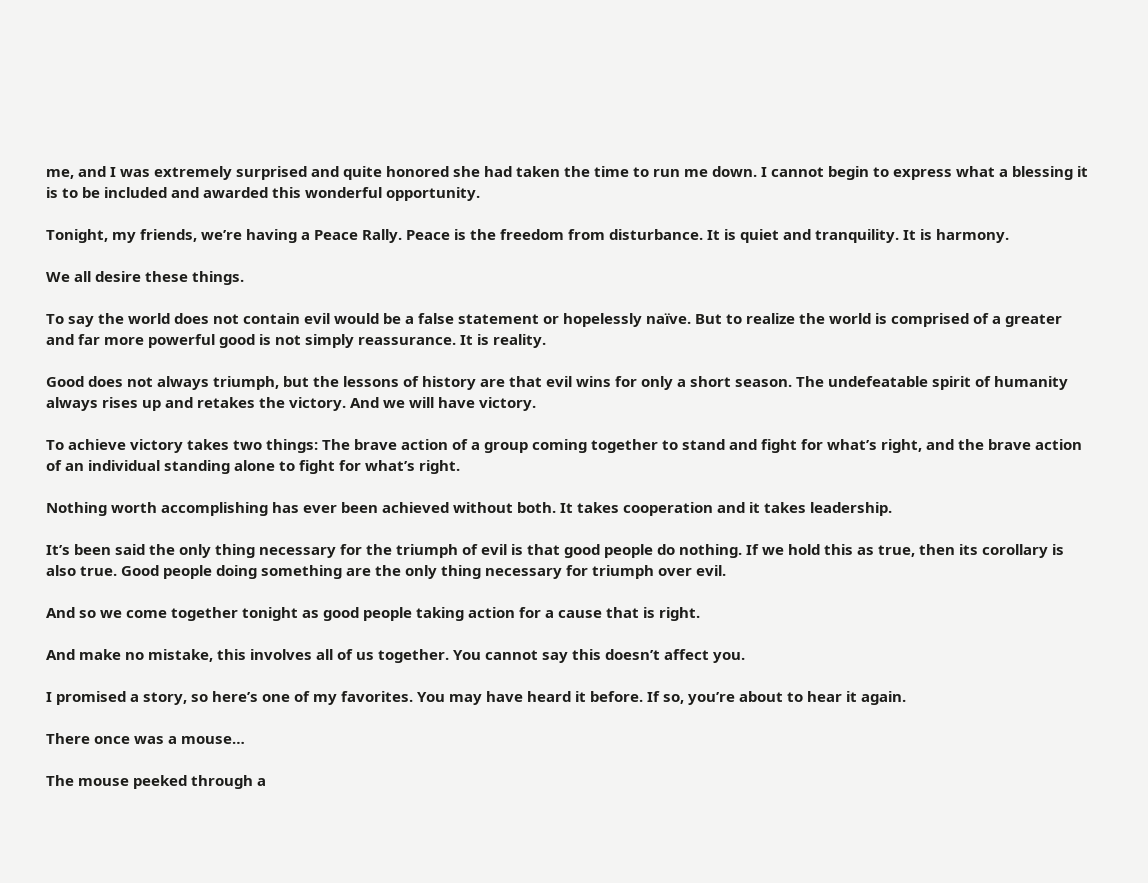me, and I was extremely surprised and quite honored she had taken the time to run me down. I cannot begin to express what a blessing it is to be included and awarded this wonderful opportunity.

Tonight, my friends, we’re having a Peace Rally. Peace is the freedom from disturbance. It is quiet and tranquility. It is harmony.

We all desire these things.

To say the world does not contain evil would be a false statement or hopelessly naïve. But to realize the world is comprised of a greater and far more powerful good is not simply reassurance. It is reality.

Good does not always triumph, but the lessons of history are that evil wins for only a short season. The undefeatable spirit of humanity always rises up and retakes the victory. And we will have victory.

To achieve victory takes two things: The brave action of a group coming together to stand and fight for what’s right, and the brave action of an individual standing alone to fight for what’s right.

Nothing worth accomplishing has ever been achieved without both. It takes cooperation and it takes leadership.

It’s been said the only thing necessary for the triumph of evil is that good people do nothing. If we hold this as true, then its corollary is also true. Good people doing something are the only thing necessary for triumph over evil.

And so we come together tonight as good people taking action for a cause that is right.

And make no mistake, this involves all of us together. You cannot say this doesn’t affect you.

I promised a story, so here’s one of my favorites. You may have heard it before. If so, you’re about to hear it again.

There once was a mouse…

The mouse peeked through a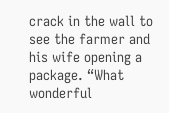crack in the wall to see the farmer and his wife opening a package. “What wonderful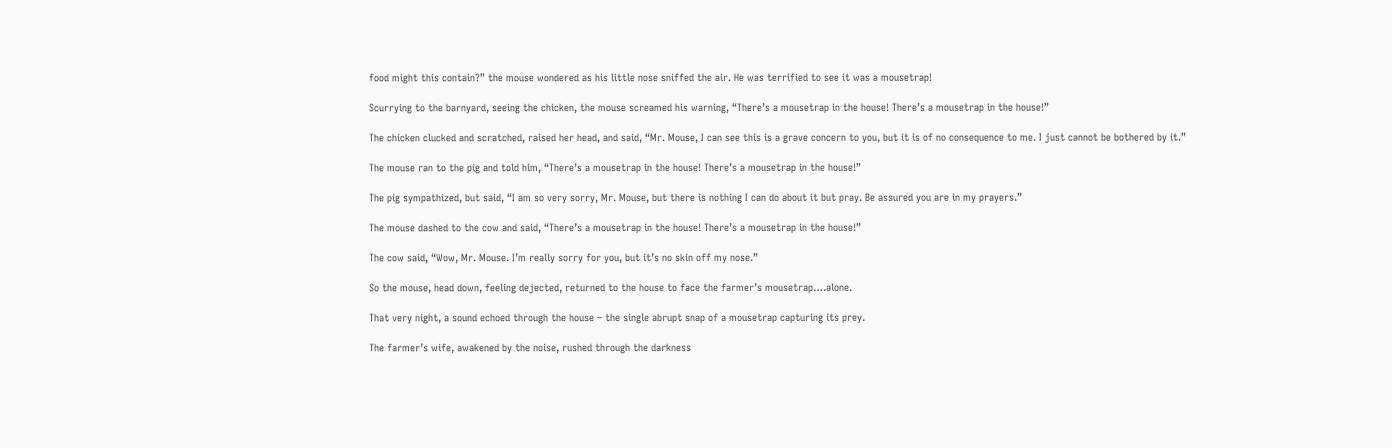food might this contain?” the mouse wondered as his little nose sniffed the air. He was terrified to see it was a mousetrap!

Scurrying to the barnyard, seeing the chicken, the mouse screamed his warning, “There’s a mousetrap in the house! There’s a mousetrap in the house!”

The chicken clucked and scratched, raised her head, and said, “Mr. Mouse, I can see this is a grave concern to you, but it is of no consequence to me. I just cannot be bothered by it.”

The mouse ran to the pig and told him, “There’s a mousetrap in the house! There’s a mousetrap in the house!”

The pig sympathized, but said, “I am so very sorry, Mr. Mouse, but there is nothing I can do about it but pray. Be assured you are in my prayers.”

The mouse dashed to the cow and said, “There’s a mousetrap in the house! There’s a mousetrap in the house!”

The cow said, “Wow, Mr. Mouse. I’m really sorry for you, but it’s no skin off my nose.”

So the mouse, head down, feeling dejected, returned to the house to face the farmer’s mousetrap….alone.

That very night, a sound echoed through the house – the single abrupt snap of a mousetrap capturing its prey.

The farmer’s wife, awakened by the noise, rushed through the darkness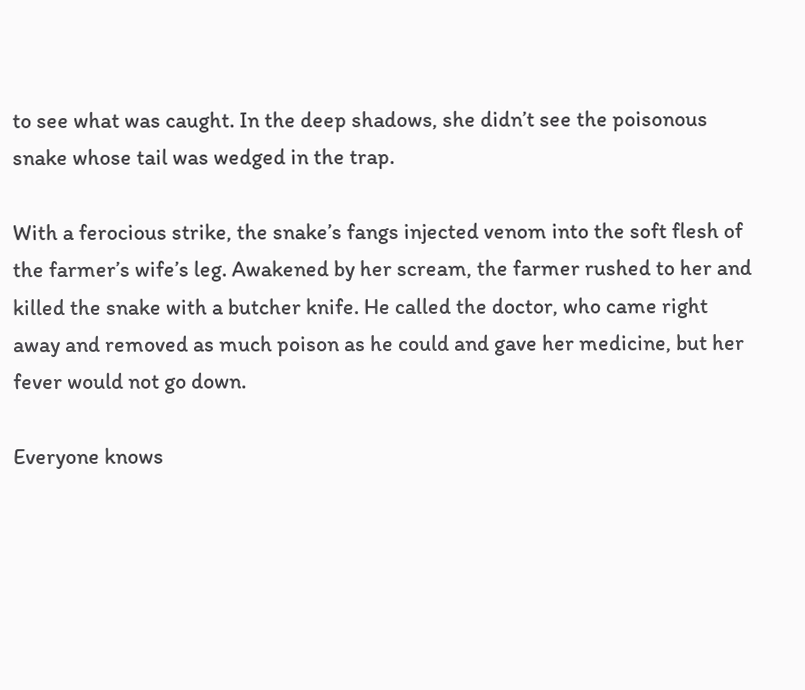to see what was caught. In the deep shadows, she didn’t see the poisonous snake whose tail was wedged in the trap.

With a ferocious strike, the snake’s fangs injected venom into the soft flesh of the farmer’s wife’s leg. Awakened by her scream, the farmer rushed to her and killed the snake with a butcher knife. He called the doctor, who came right away and removed as much poison as he could and gave her medicine, but her fever would not go down.

Everyone knows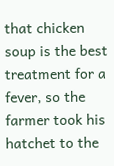that chicken soup is the best treatment for a fever, so the farmer took his hatchet to the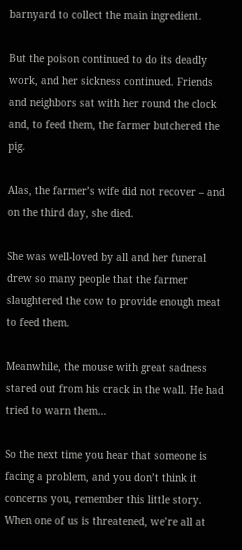barnyard to collect the main ingredient.

But the poison continued to do its deadly work, and her sickness continued. Friends and neighbors sat with her round the clock and, to feed them, the farmer butchered the pig.

Alas, the farmer’s wife did not recover – and on the third day, she died.

She was well-loved by all and her funeral drew so many people that the farmer slaughtered the cow to provide enough meat to feed them.

Meanwhile, the mouse with great sadness stared out from his crack in the wall. He had tried to warn them…

So the next time you hear that someone is facing a problem, and you don’t think it concerns you, remember this little story. When one of us is threatened, we’re all at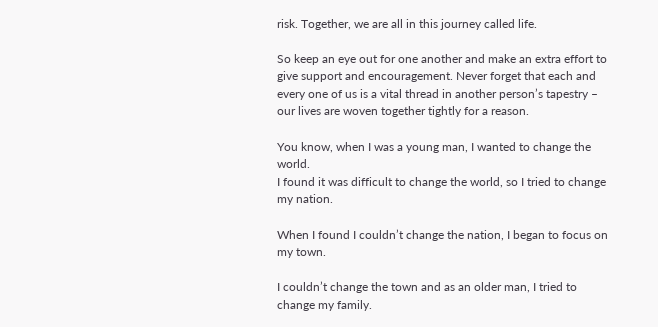risk. Together, we are all in this journey called life.

So keep an eye out for one another and make an extra effort to give support and encouragement. Never forget that each and every one of us is a vital thread in another person’s tapestry – our lives are woven together tightly for a reason.

You know, when I was a young man, I wanted to change the world.
I found it was difficult to change the world, so I tried to change my nation.

When I found I couldn’t change the nation, I began to focus on my town.

I couldn’t change the town and as an older man, I tried to change my family.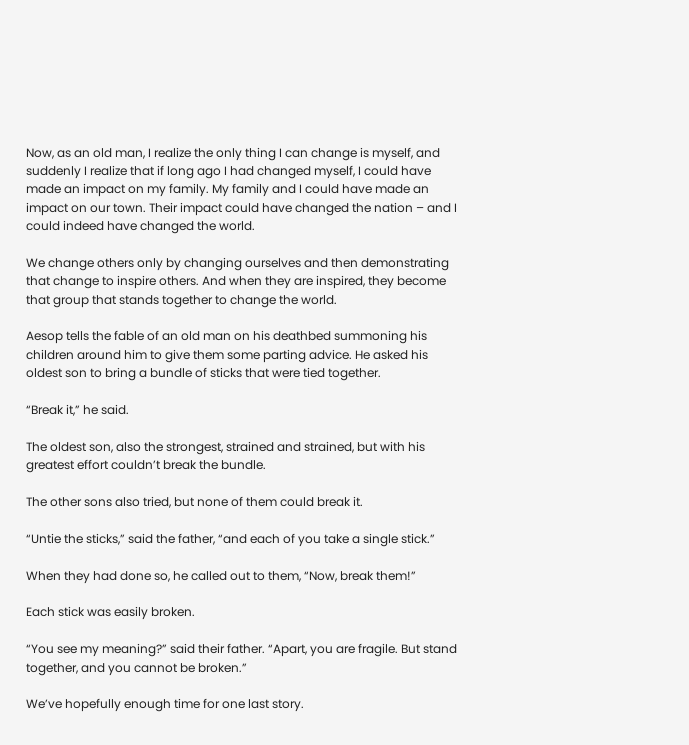Now, as an old man, I realize the only thing I can change is myself, and suddenly I realize that if long ago I had changed myself, I could have made an impact on my family. My family and I could have made an impact on our town. Their impact could have changed the nation – and I could indeed have changed the world.

We change others only by changing ourselves and then demonstrating that change to inspire others. And when they are inspired, they become that group that stands together to change the world.

Aesop tells the fable of an old man on his deathbed summoning his children around him to give them some parting advice. He asked his oldest son to bring a bundle of sticks that were tied together.

“Break it,” he said.

The oldest son, also the strongest, strained and strained, but with his greatest effort couldn’t break the bundle.

The other sons also tried, but none of them could break it.

“Untie the sticks,” said the father, “and each of you take a single stick.”

When they had done so, he called out to them, “Now, break them!”

Each stick was easily broken.

“You see my meaning?” said their father. “Apart, you are fragile. But stand together, and you cannot be broken.”

We’ve hopefully enough time for one last story.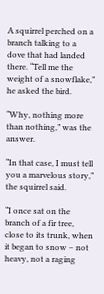A squirrel perched on a branch talking to a dove that had landed there. “Tell me the weight of a snowflake,” he asked the bird.

“Why, nothing more than nothing,” was the answer.

“In that case, I must tell you a marvelous story,” the squirrel said.

“I once sat on the branch of a fir tree, close to its trunk, when it began to snow – not heavy, not a raging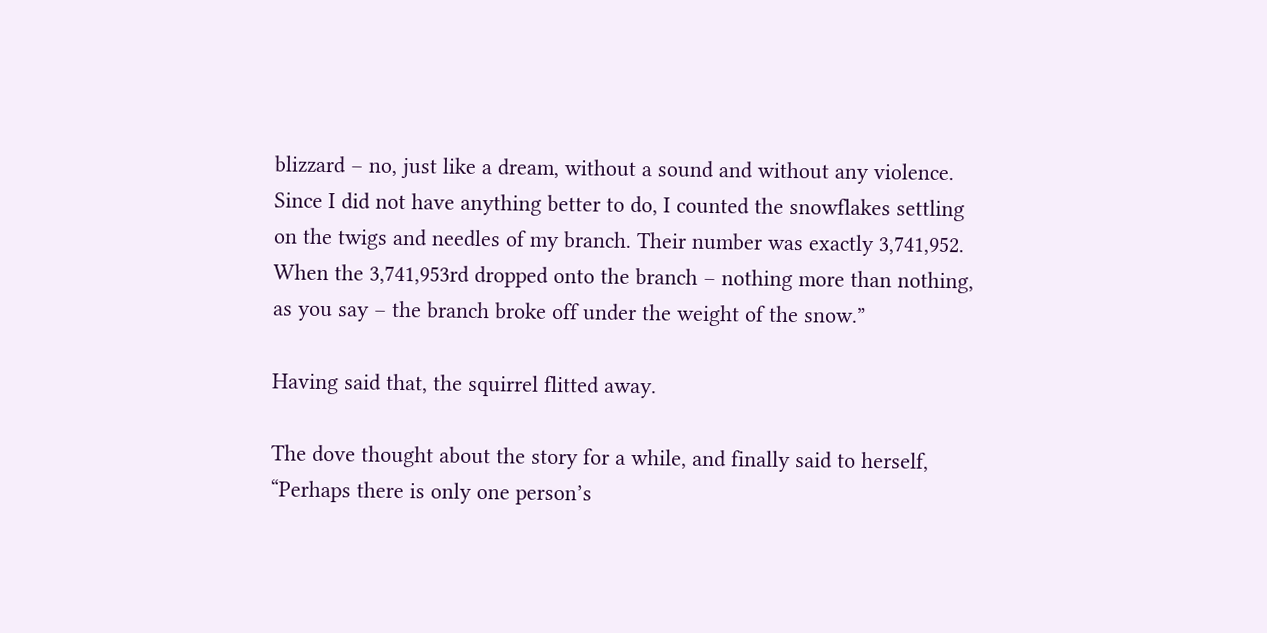blizzard – no, just like a dream, without a sound and without any violence. Since I did not have anything better to do, I counted the snowflakes settling on the twigs and needles of my branch. Their number was exactly 3,741,952. When the 3,741,953rd dropped onto the branch – nothing more than nothing, as you say – the branch broke off under the weight of the snow.”

Having said that, the squirrel flitted away.

The dove thought about the story for a while, and finally said to herself, “Perhaps there is only one person’s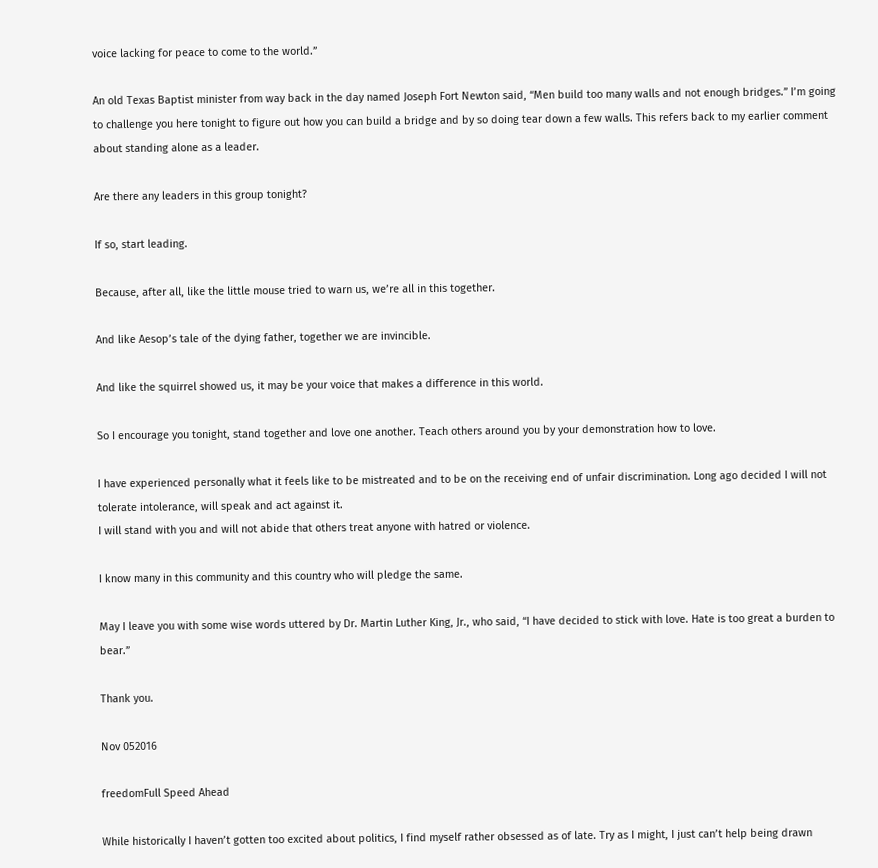voice lacking for peace to come to the world.”

An old Texas Baptist minister from way back in the day named Joseph Fort Newton said, “Men build too many walls and not enough bridges.” I’m going to challenge you here tonight to figure out how you can build a bridge and by so doing tear down a few walls. This refers back to my earlier comment about standing alone as a leader.

Are there any leaders in this group tonight?

If so, start leading.

Because, after all, like the little mouse tried to warn us, we’re all in this together.

And like Aesop’s tale of the dying father, together we are invincible.

And like the squirrel showed us, it may be your voice that makes a difference in this world.

So I encourage you tonight, stand together and love one another. Teach others around you by your demonstration how to love.

I have experienced personally what it feels like to be mistreated and to be on the receiving end of unfair discrimination. Long ago decided I will not tolerate intolerance, will speak and act against it.
I will stand with you and will not abide that others treat anyone with hatred or violence.

I know many in this community and this country who will pledge the same.

May I leave you with some wise words uttered by Dr. Martin Luther King, Jr., who said, “I have decided to stick with love. Hate is too great a burden to bear.”

Thank you.

Nov 052016

freedomFull Speed Ahead

While historically I haven’t gotten too excited about politics, I find myself rather obsessed as of late. Try as I might, I just can’t help being drawn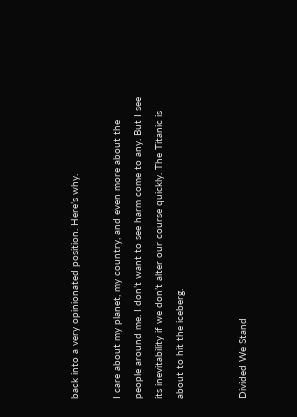back into a very opinionated position. Here’s why.

I care about my planet, my country, and even more about the people around me. I don’t want to see harm come to any. But I see its inevitability if we don’t alter our course quickly. The Titanic is about to hit the iceberg.


Divided We Stand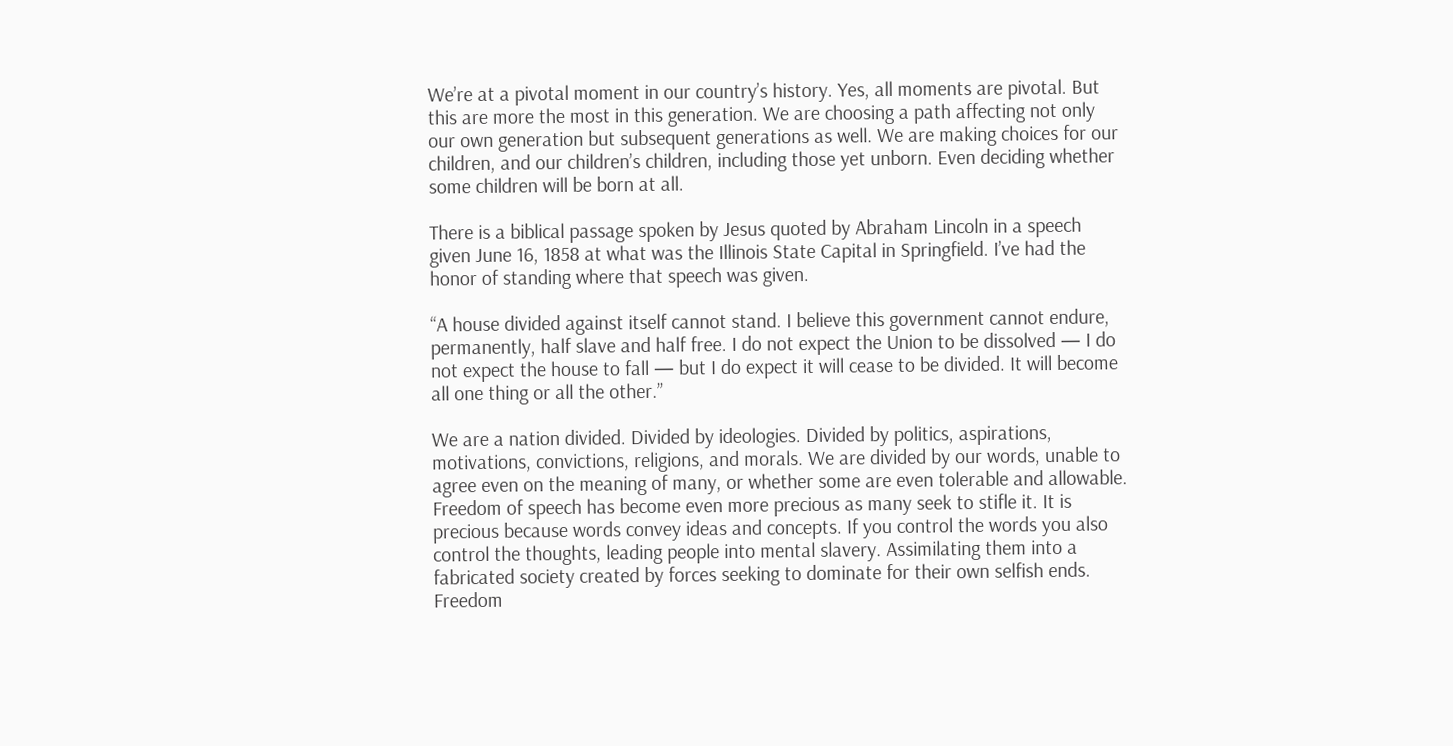We’re at a pivotal moment in our country’s history. Yes, all moments are pivotal. But this are more the most in this generation. We are choosing a path affecting not only our own generation but subsequent generations as well. We are making choices for our children, and our children’s children, including those yet unborn. Even deciding whether some children will be born at all.

There is a biblical passage spoken by Jesus quoted by Abraham Lincoln in a speech given June 16, 1858 at what was the Illinois State Capital in Springfield. I’ve had the honor of standing where that speech was given.

“A house divided against itself cannot stand. I believe this government cannot endure, permanently, half slave and half free. I do not expect the Union to be dissolved — I do not expect the house to fall — but I do expect it will cease to be divided. It will become all one thing or all the other.”

We are a nation divided. Divided by ideologies. Divided by politics, aspirations, motivations, convictions, religions, and morals. We are divided by our words, unable to agree even on the meaning of many, or whether some are even tolerable and allowable. Freedom of speech has become even more precious as many seek to stifle it. It is precious because words convey ideas and concepts. If you control the words you also control the thoughts, leading people into mental slavery. Assimilating them into a fabricated society created by forces seeking to dominate for their own selfish ends. Freedom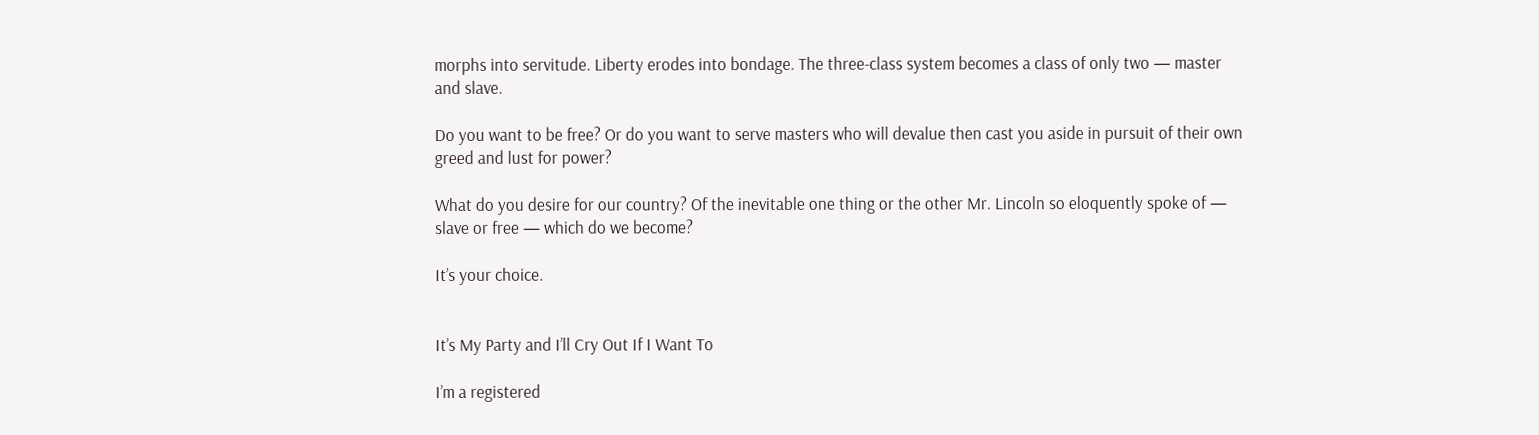morphs into servitude. Liberty erodes into bondage. The three-class system becomes a class of only two — master and slave.

Do you want to be free? Or do you want to serve masters who will devalue then cast you aside in pursuit of their own greed and lust for power?

What do you desire for our country? Of the inevitable one thing or the other Mr. Lincoln so eloquently spoke of — slave or free — which do we become?

It’s your choice.


It’s My Party and I’ll Cry Out If I Want To

I’m a registered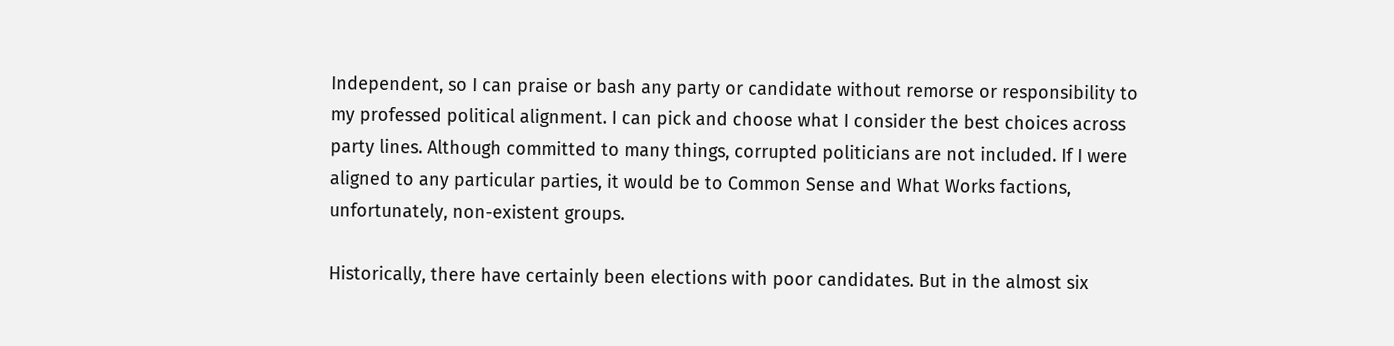Independent, so I can praise or bash any party or candidate without remorse or responsibility to my professed political alignment. I can pick and choose what I consider the best choices across party lines. Although committed to many things, corrupted politicians are not included. If I were aligned to any particular parties, it would be to Common Sense and What Works factions, unfortunately, non-existent groups.

Historically, there have certainly been elections with poor candidates. But in the almost six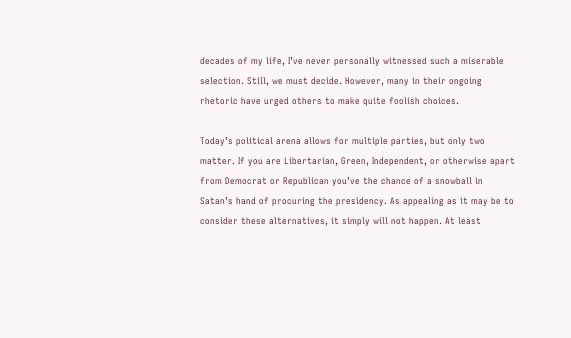decades of my life, I’ve never personally witnessed such a miserable selection. Still, we must decide. However, many in their ongoing rhetoric have urged others to make quite foolish choices.

Today’s political arena allows for multiple parties, but only two matter. If you are Libertarian, Green, Independent, or otherwise apart from Democrat or Republican you’ve the chance of a snowball in Satan’s hand of procuring the presidency. As appealing as it may be to consider these alternatives, it simply will not happen. At least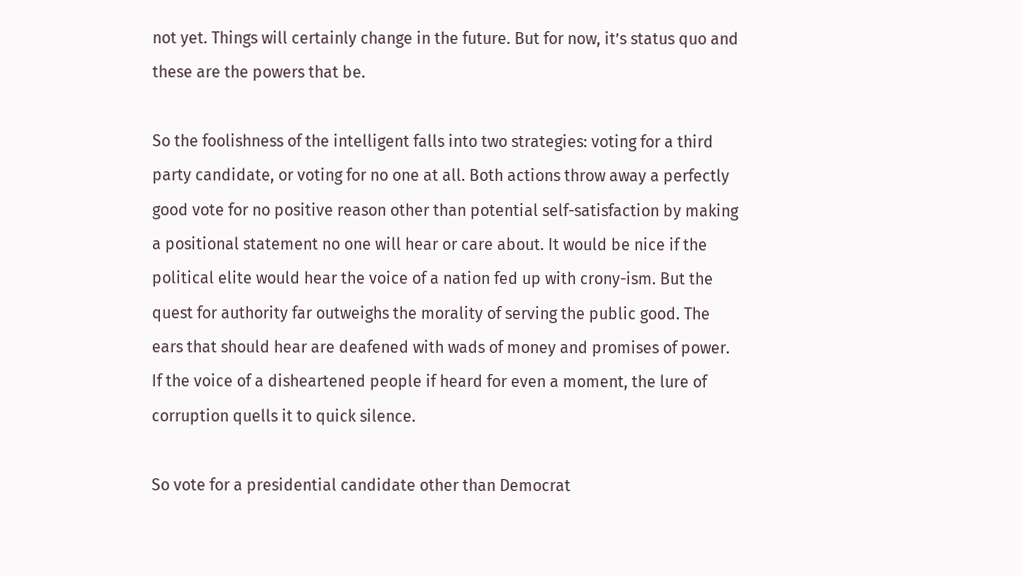not yet. Things will certainly change in the future. But for now, it’s status quo and these are the powers that be.

So the foolishness of the intelligent falls into two strategies: voting for a third party candidate, or voting for no one at all. Both actions throw away a perfectly good vote for no positive reason other than potential self-satisfaction by making a positional statement no one will hear or care about. It would be nice if the political elite would hear the voice of a nation fed up with crony-ism. But the quest for authority far outweighs the morality of serving the public good. The ears that should hear are deafened with wads of money and promises of power. If the voice of a disheartened people if heard for even a moment, the lure of corruption quells it to quick silence.

So vote for a presidential candidate other than Democrat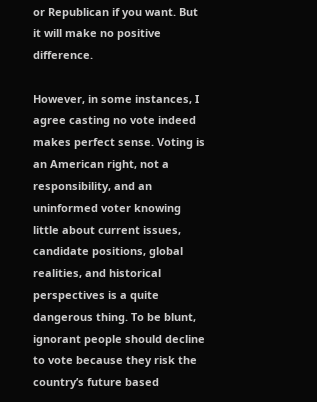or Republican if you want. But it will make no positive difference.

However, in some instances, I agree casting no vote indeed makes perfect sense. Voting is an American right, not a responsibility, and an uninformed voter knowing little about current issues, candidate positions, global realities, and historical perspectives is a quite dangerous thing. To be blunt, ignorant people should decline to vote because they risk the country’s future based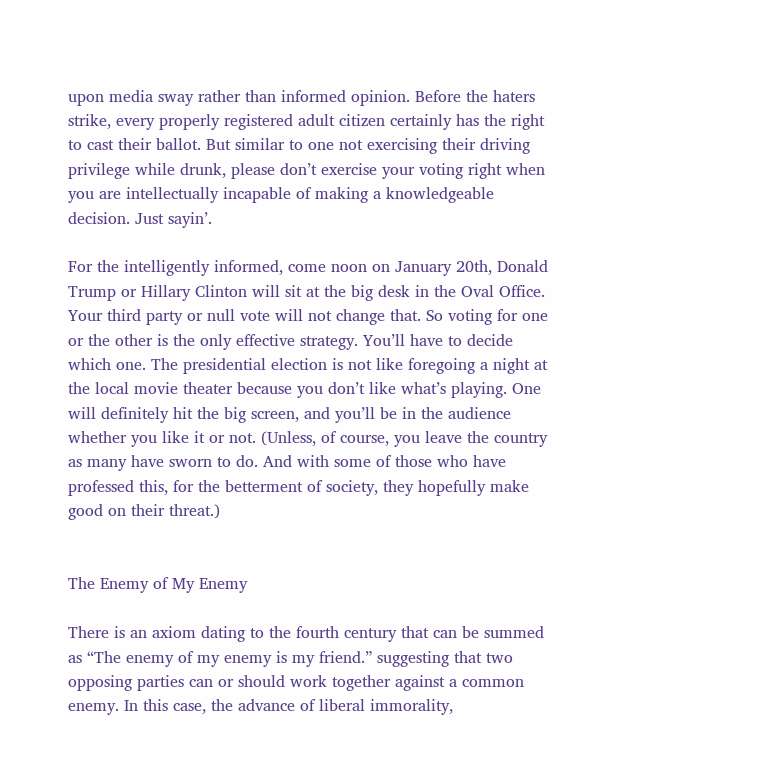upon media sway rather than informed opinion. Before the haters strike, every properly registered adult citizen certainly has the right to cast their ballot. But similar to one not exercising their driving privilege while drunk, please don’t exercise your voting right when you are intellectually incapable of making a knowledgeable decision. Just sayin’.

For the intelligently informed, come noon on January 20th, Donald Trump or Hillary Clinton will sit at the big desk in the Oval Office. Your third party or null vote will not change that. So voting for one or the other is the only effective strategy. You’ll have to decide which one. The presidential election is not like foregoing a night at the local movie theater because you don’t like what’s playing. One will definitely hit the big screen, and you’ll be in the audience whether you like it or not. (Unless, of course, you leave the country as many have sworn to do. And with some of those who have professed this, for the betterment of society, they hopefully make good on their threat.)


The Enemy of My Enemy

There is an axiom dating to the fourth century that can be summed as “The enemy of my enemy is my friend.” suggesting that two opposing parties can or should work together against a common enemy. In this case, the advance of liberal immorality,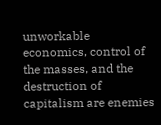unworkable economics, control of the masses, and the destruction of capitalism are enemies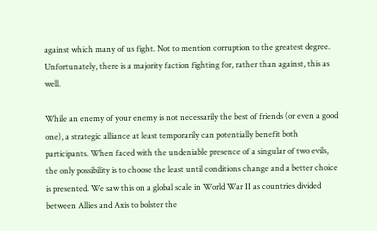against which many of us fight. Not to mention corruption to the greatest degree. Unfortunately, there is a majority faction fighting for, rather than against, this as well.

While an enemy of your enemy is not necessarily the best of friends (or even a good one), a strategic alliance at least temporarily can potentially benefit both participants. When faced with the undeniable presence of a singular of two evils, the only possibility is to choose the least until conditions change and a better choice is presented. We saw this on a global scale in World War II as countries divided between Allies and Axis to bolster the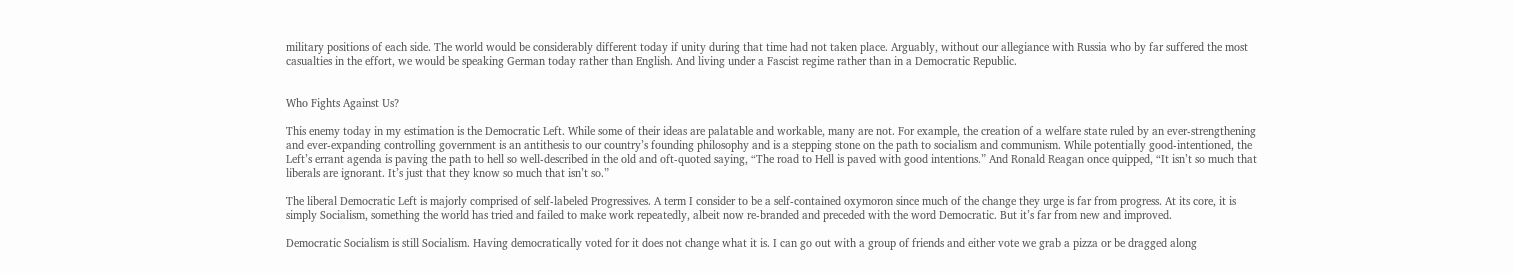military positions of each side. The world would be considerably different today if unity during that time had not taken place. Arguably, without our allegiance with Russia who by far suffered the most casualties in the effort, we would be speaking German today rather than English. And living under a Fascist regime rather than in a Democratic Republic.


Who Fights Against Us?

This enemy today in my estimation is the Democratic Left. While some of their ideas are palatable and workable, many are not. For example, the creation of a welfare state ruled by an ever-strengthening and ever-expanding controlling government is an antithesis to our country’s founding philosophy and is a stepping stone on the path to socialism and communism. While potentially good-intentioned, the Left’s errant agenda is paving the path to hell so well-described in the old and oft-quoted saying, “The road to Hell is paved with good intentions.” And Ronald Reagan once quipped, “It isn’t so much that liberals are ignorant. It’s just that they know so much that isn’t so.”

The liberal Democratic Left is majorly comprised of self-labeled Progressives. A term I consider to be a self-contained oxymoron since much of the change they urge is far from progress. At its core, it is simply Socialism, something the world has tried and failed to make work repeatedly, albeit now re-branded and preceded with the word Democratic. But it’s far from new and improved.

Democratic Socialism is still Socialism. Having democratically voted for it does not change what it is. I can go out with a group of friends and either vote we grab a pizza or be dragged along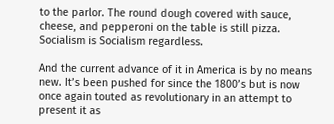to the parlor. The round dough covered with sauce, cheese, and pepperoni on the table is still pizza. Socialism is Socialism regardless.

And the current advance of it in America is by no means new. It’s been pushed for since the 1800’s but is now once again touted as revolutionary in an attempt to present it as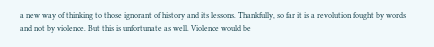a new way of thinking to those ignorant of history and its lessons. Thankfully, so far it is a revolution fought by words and not by violence. But this is unfortunate as well. Violence would be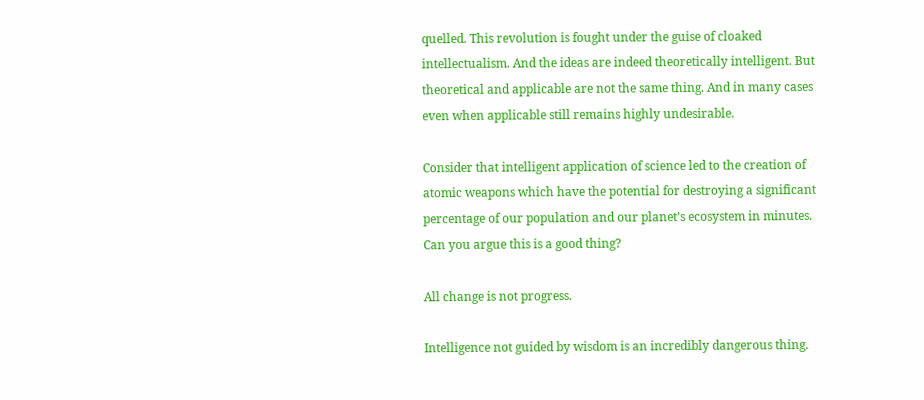quelled. This revolution is fought under the guise of cloaked intellectualism. And the ideas are indeed theoretically intelligent. But theoretical and applicable are not the same thing. And in many cases even when applicable still remains highly undesirable.

Consider that intelligent application of science led to the creation of atomic weapons which have the potential for destroying a significant percentage of our population and our planet’s ecosystem in minutes. Can you argue this is a good thing?

All change is not progress.

Intelligence not guided by wisdom is an incredibly dangerous thing.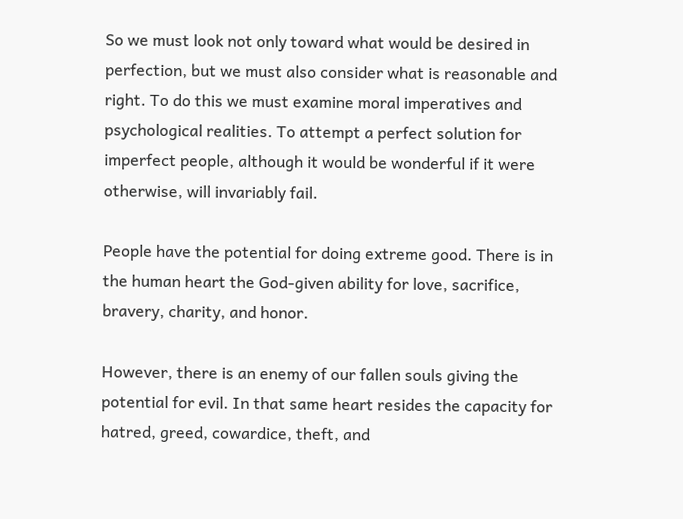So we must look not only toward what would be desired in perfection, but we must also consider what is reasonable and right. To do this we must examine moral imperatives and psychological realities. To attempt a perfect solution for imperfect people, although it would be wonderful if it were otherwise, will invariably fail.

People have the potential for doing extreme good. There is in the human heart the God-given ability for love, sacrifice, bravery, charity, and honor.

However, there is an enemy of our fallen souls giving the potential for evil. In that same heart resides the capacity for hatred, greed, cowardice, theft, and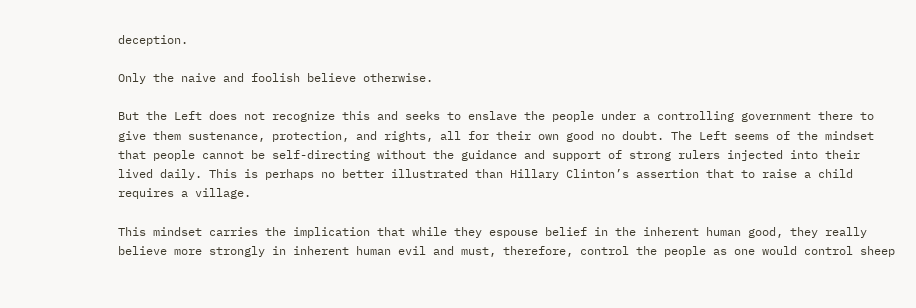deception.

Only the naive and foolish believe otherwise.

But the Left does not recognize this and seeks to enslave the people under a controlling government there to give them sustenance, protection, and rights, all for their own good no doubt. The Left seems of the mindset that people cannot be self-directing without the guidance and support of strong rulers injected into their lived daily. This is perhaps no better illustrated than Hillary Clinton’s assertion that to raise a child requires a village.

This mindset carries the implication that while they espouse belief in the inherent human good, they really believe more strongly in inherent human evil and must, therefore, control the people as one would control sheep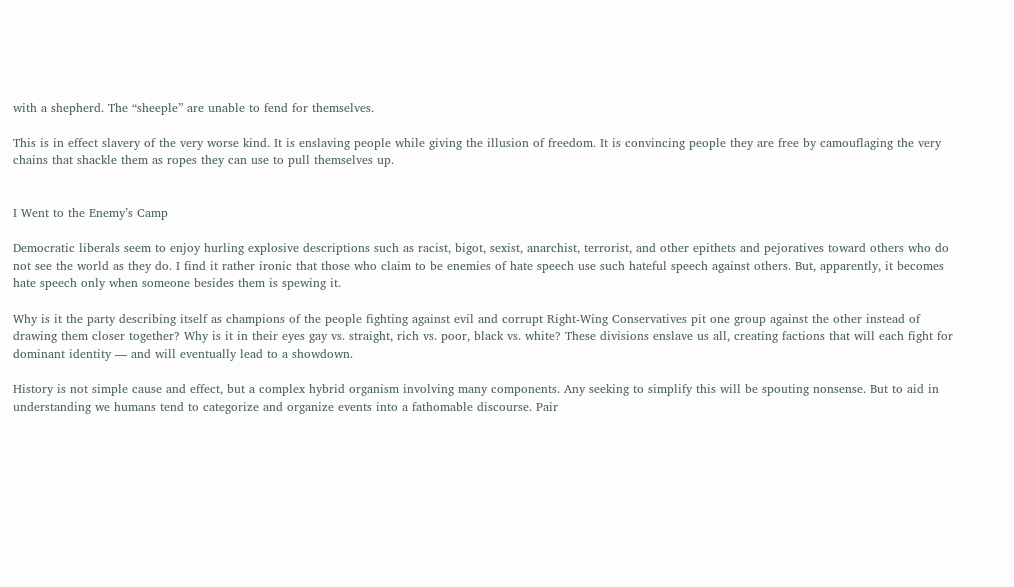with a shepherd. The “sheeple” are unable to fend for themselves.

This is in effect slavery of the very worse kind. It is enslaving people while giving the illusion of freedom. It is convincing people they are free by camouflaging the very chains that shackle them as ropes they can use to pull themselves up.


I Went to the Enemy’s Camp

Democratic liberals seem to enjoy hurling explosive descriptions such as racist, bigot, sexist, anarchist, terrorist, and other epithets and pejoratives toward others who do not see the world as they do. I find it rather ironic that those who claim to be enemies of hate speech use such hateful speech against others. But, apparently, it becomes hate speech only when someone besides them is spewing it.

Why is it the party describing itself as champions of the people fighting against evil and corrupt Right-Wing Conservatives pit one group against the other instead of drawing them closer together? Why is it in their eyes gay vs. straight, rich vs. poor, black vs. white? These divisions enslave us all, creating factions that will each fight for dominant identity — and will eventually lead to a showdown.

History is not simple cause and effect, but a complex hybrid organism involving many components. Any seeking to simplify this will be spouting nonsense. But to aid in understanding we humans tend to categorize and organize events into a fathomable discourse. Pair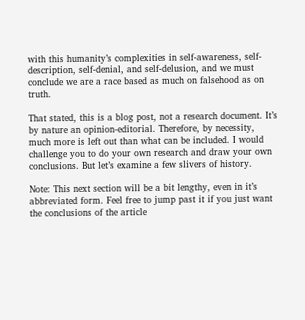with this humanity’s complexities in self-awareness, self-description, self-denial, and self-delusion, and we must conclude we are a race based as much on falsehood as on truth.

That stated, this is a blog post, not a research document. It’s by nature an opinion-editorial. Therefore, by necessity, much more is left out than what can be included. I would challenge you to do your own research and draw your own conclusions. But let’s examine a few slivers of history.

Note: This next section will be a bit lengthy, even in it’s abbreviated form. Feel free to jump past it if you just want the conclusions of the article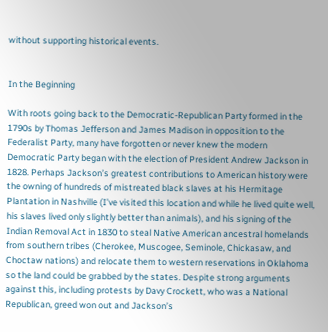without supporting historical events.


In the Beginning

With roots going back to the Democratic-Republican Party formed in the 1790s by Thomas Jefferson and James Madison in opposition to the Federalist Party, many have forgotten or never knew the modern Democratic Party began with the election of President Andrew Jackson in 1828. Perhaps Jackson’s greatest contributions to American history were the owning of hundreds of mistreated black slaves at his Hermitage Plantation in Nashville (I’ve visited this location and while he lived quite well, his slaves lived only slightly better than animals), and his signing of the Indian Removal Act in 1830 to steal Native American ancestral homelands from southern tribes (Cherokee, Muscogee, Seminole, Chickasaw, and Choctaw nations) and relocate them to western reservations in Oklahoma so the land could be grabbed by the states. Despite strong arguments against this, including protests by Davy Crockett, who was a National Republican, greed won out and Jackson’s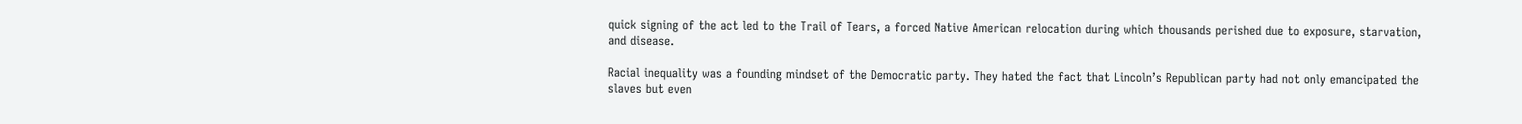quick signing of the act led to the Trail of Tears, a forced Native American relocation during which thousands perished due to exposure, starvation, and disease.

Racial inequality was a founding mindset of the Democratic party. They hated the fact that Lincoln’s Republican party had not only emancipated the slaves but even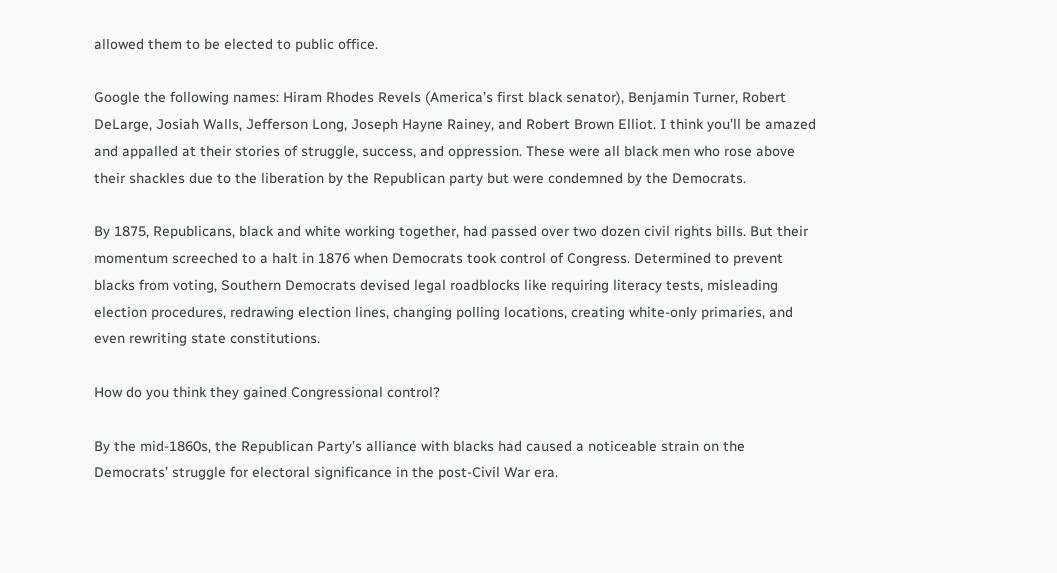allowed them to be elected to public office.

Google the following names: Hiram Rhodes Revels (America’s first black senator), Benjamin Turner, Robert DeLarge, Josiah Walls, Jefferson Long, Joseph Hayne Rainey, and Robert Brown Elliot. I think you’ll be amazed and appalled at their stories of struggle, success, and oppression. These were all black men who rose above their shackles due to the liberation by the Republican party but were condemned by the Democrats.

By 1875, Republicans, black and white working together, had passed over two dozen civil rights bills. But their momentum screeched to a halt in 1876 when Democrats took control of Congress. Determined to prevent blacks from voting, Southern Democrats devised legal roadblocks like requiring literacy tests, misleading election procedures, redrawing election lines, changing polling locations, creating white-only primaries, and even rewriting state constitutions.

How do you think they gained Congressional control?

By the mid-1860s, the Republican Party’s alliance with blacks had caused a noticeable strain on the Democrats’ struggle for electoral significance in the post-Civil War era.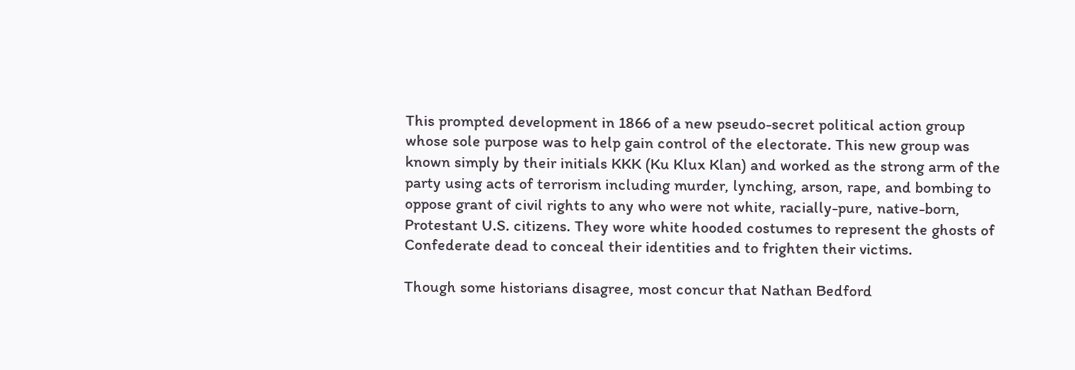This prompted development in 1866 of a new pseudo-secret political action group whose sole purpose was to help gain control of the electorate. This new group was known simply by their initials KKK (Ku Klux Klan) and worked as the strong arm of the party using acts of terrorism including murder, lynching, arson, rape, and bombing to oppose grant of civil rights to any who were not white, racially-pure, native-born, Protestant U.S. citizens. They wore white hooded costumes to represent the ghosts of Confederate dead to conceal their identities and to frighten their victims.

Though some historians disagree, most concur that Nathan Bedford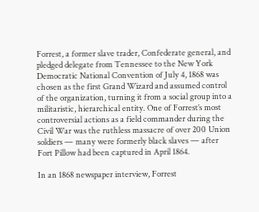Forrest, a former slave trader, Confederate general, and pledged delegate from Tennessee to the New York Democratic National Convention of July 4, 1868 was chosen as the first Grand Wizard and assumed control of the organization, turning it from a social group into a militaristic, hierarchical entity. One of Forrest’s most controversial actions as a field commander during the Civil War was the ruthless massacre of over 200 Union soldiers — many were formerly black slaves — after Fort Pillow had been captured in April 1864.

In an 1868 newspaper interview, Forrest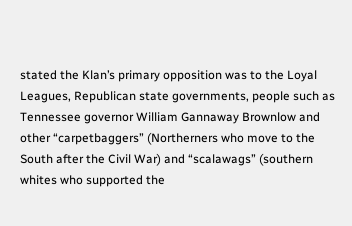stated the Klan’s primary opposition was to the Loyal Leagues, Republican state governments, people such as Tennessee governor William Gannaway Brownlow and other “carpetbaggers” (Northerners who move to the South after the Civil War) and “scalawags” (southern whites who supported the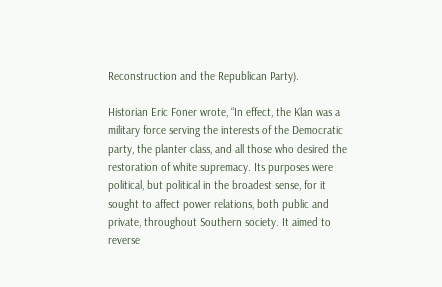Reconstruction and the Republican Party).

Historian Eric Foner wrote, “In effect, the Klan was a military force serving the interests of the Democratic party, the planter class, and all those who desired the restoration of white supremacy. Its purposes were political, but political in the broadest sense, for it sought to affect power relations, both public and private, throughout Southern society. It aimed to reverse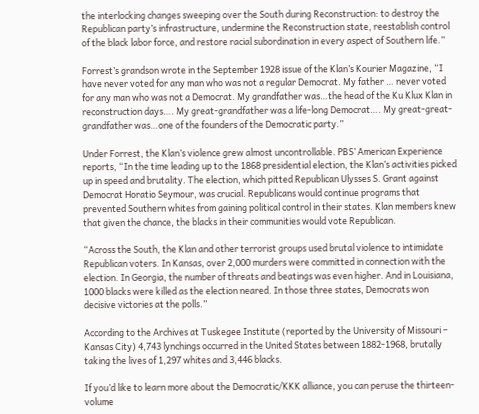the interlocking changes sweeping over the South during Reconstruction: to destroy the Republican party’s infrastructure, undermine the Reconstruction state, reestablish control of the black labor force, and restore racial subordination in every aspect of Southern life.”

Forrest’s grandson wrote in the September 1928 issue of the Klan’s Kourier Magazine, “I have never voted for any man who was not a regular Democrat. My father … never voted for any man who was not a Democrat. My grandfather was…the head of the Ku Klux Klan in reconstruction days…. My great-grandfather was a life-long Democrat…. My great-great-grandfather was…one of the founders of the Democratic party.”

Under Forrest, the Klan’s violence grew almost uncontrollable. PBS’ American Experience reports, “In the time leading up to the 1868 presidential election, the Klan’s activities picked up in speed and brutality. The election, which pitted Republican Ulysses S. Grant against Democrat Horatio Seymour, was crucial. Republicans would continue programs that prevented Southern whites from gaining political control in their states. Klan members knew that given the chance, the blacks in their communities would vote Republican.

“Across the South, the Klan and other terrorist groups used brutal violence to intimidate Republican voters. In Kansas, over 2,000 murders were committed in connection with the election. In Georgia, the number of threats and beatings was even higher. And in Louisiana, 1000 blacks were killed as the election neared. In those three states, Democrats won decisive victories at the polls.”

According to the Archives at Tuskegee Institute (reported by the University of Missouri – Kansas City) 4,743 lynchings occurred in the United States between 1882-1968, brutally taking the lives of 1,297 whites and 3,446 blacks.

If you’d like to learn more about the Democratic/KKK alliance, you can peruse the thirteen-volume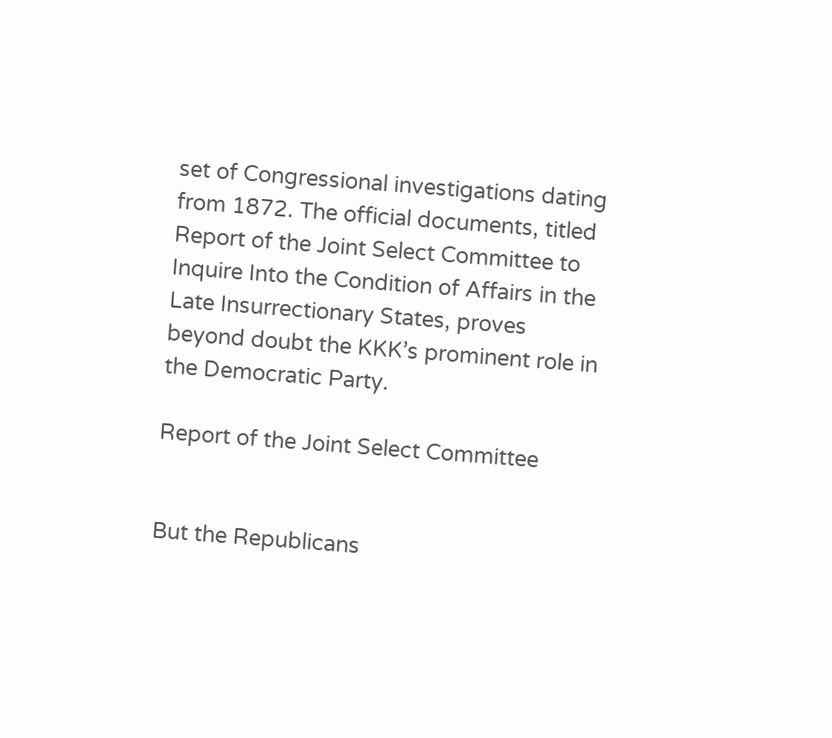set of Congressional investigations dating from 1872. The official documents, titled Report of the Joint Select Committee to Inquire Into the Condition of Affairs in the Late Insurrectionary States, proves beyond doubt the KKK’s prominent role in the Democratic Party.

Report of the Joint Select Committee


But the Republicans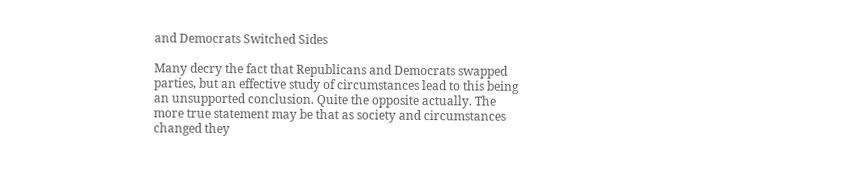and Democrats Switched Sides

Many decry the fact that Republicans and Democrats swapped parties, but an effective study of circumstances lead to this being an unsupported conclusion. Quite the opposite actually. The more true statement may be that as society and circumstances changed they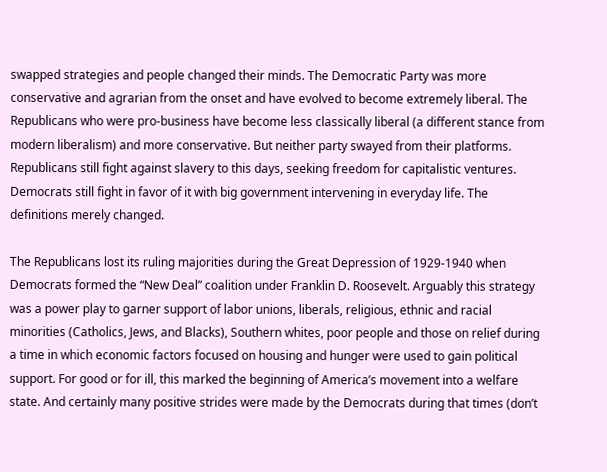swapped strategies and people changed their minds. The Democratic Party was more conservative and agrarian from the onset and have evolved to become extremely liberal. The Republicans who were pro-business have become less classically liberal (a different stance from modern liberalism) and more conservative. But neither party swayed from their platforms. Republicans still fight against slavery to this days, seeking freedom for capitalistic ventures. Democrats still fight in favor of it with big government intervening in everyday life. The definitions merely changed.

The Republicans lost its ruling majorities during the Great Depression of 1929-1940 when Democrats formed the “New Deal” coalition under Franklin D. Roosevelt. Arguably this strategy was a power play to garner support of labor unions, liberals, religious, ethnic and racial minorities (Catholics, Jews, and Blacks), Southern whites, poor people and those on relief during a time in which economic factors focused on housing and hunger were used to gain political support. For good or for ill, this marked the beginning of America’s movement into a welfare state. And certainly many positive strides were made by the Democrats during that times (don’t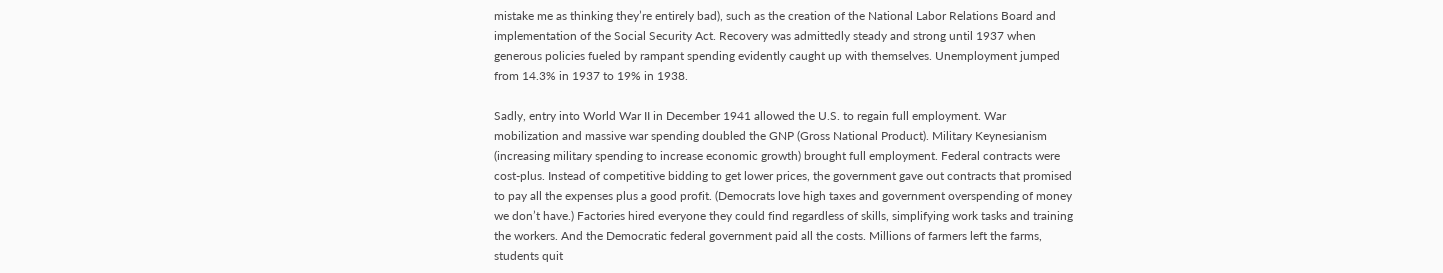mistake me as thinking they’re entirely bad), such as the creation of the National Labor Relations Board and implementation of the Social Security Act. Recovery was admittedly steady and strong until 1937 when generous policies fueled by rampant spending evidently caught up with themselves. Unemployment jumped from 14.3% in 1937 to 19% in 1938.

Sadly, entry into World War II in December 1941 allowed the U.S. to regain full employment. War mobilization and massive war spending doubled the GNP (Gross National Product). Military Keynesianism (increasing military spending to increase economic growth) brought full employment. Federal contracts were cost-plus. Instead of competitive bidding to get lower prices, the government gave out contracts that promised to pay all the expenses plus a good profit. (Democrats love high taxes and government overspending of money we don’t have.) Factories hired everyone they could find regardless of skills, simplifying work tasks and training the workers. And the Democratic federal government paid all the costs. Millions of farmers left the farms, students quit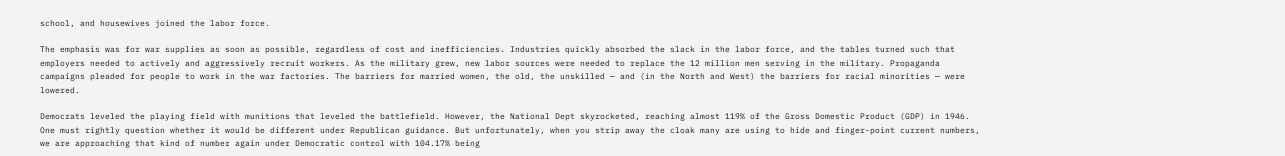school, and housewives joined the labor force.

The emphasis was for war supplies as soon as possible, regardless of cost and inefficiencies. Industries quickly absorbed the slack in the labor force, and the tables turned such that employers needed to actively and aggressively recruit workers. As the military grew, new labor sources were needed to replace the 12 million men serving in the military. Propaganda campaigns pleaded for people to work in the war factories. The barriers for married women, the old, the unskilled — and (in the North and West) the barriers for racial minorities — were lowered.

Democrats leveled the playing field with munitions that leveled the battlefield. However, the National Dept skyrocketed, reaching almost 119% of the Gross Domestic Product (GDP) in 1946. One must rightly question whether it would be different under Republican guidance. But unfortunately, when you strip away the cloak many are using to hide and finger-point current numbers, we are approaching that kind of number again under Democratic control with 104.17% being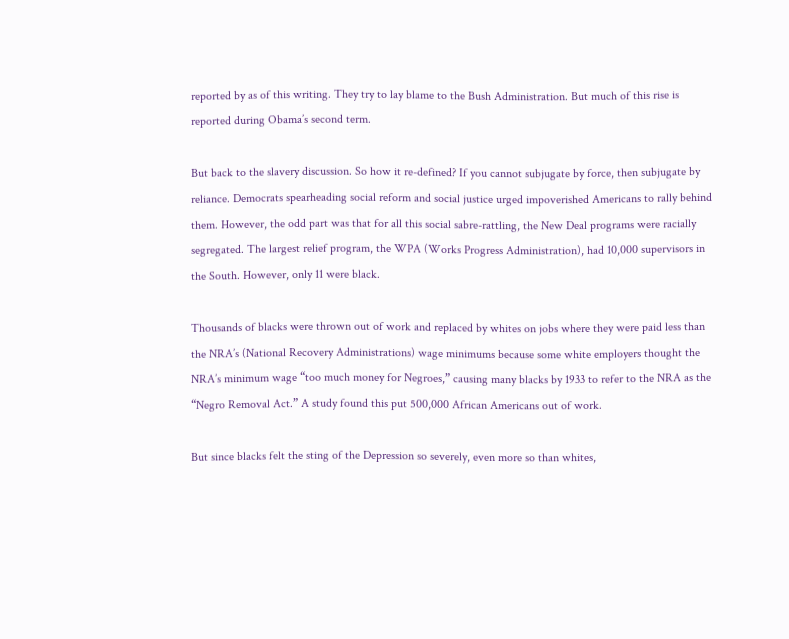reported by as of this writing. They try to lay blame to the Bush Administration. But much of this rise is reported during Obama’s second term.

But back to the slavery discussion. So how it re-defined? If you cannot subjugate by force, then subjugate by reliance. Democrats spearheading social reform and social justice urged impoverished Americans to rally behind them. However, the odd part was that for all this social sabre-rattling, the New Deal programs were racially segregated. The largest relief program, the WPA (Works Progress Administration), had 10,000 supervisors in the South. However, only 11 were black.

Thousands of blacks were thrown out of work and replaced by whites on jobs where they were paid less than the NRA’s (National Recovery Administrations) wage minimums because some white employers thought the NRA’s minimum wage “too much money for Negroes,” causing many blacks by 1933 to refer to the NRA as the “Negro Removal Act.” A study found this put 500,000 African Americans out of work.

But since blacks felt the sting of the Depression so severely, even more so than whites,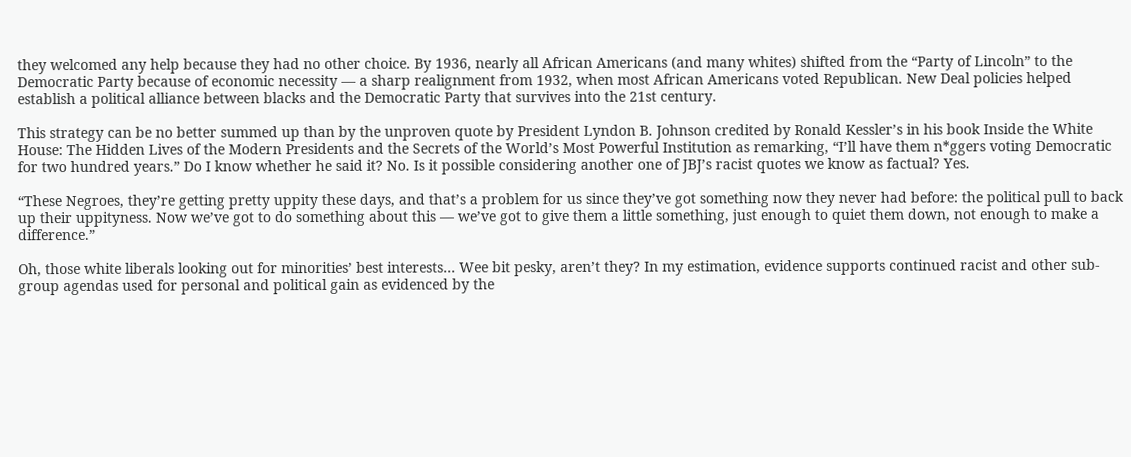they welcomed any help because they had no other choice. By 1936, nearly all African Americans (and many whites) shifted from the “Party of Lincoln” to the Democratic Party because of economic necessity — a sharp realignment from 1932, when most African Americans voted Republican. New Deal policies helped establish a political alliance between blacks and the Democratic Party that survives into the 21st century.

This strategy can be no better summed up than by the unproven quote by President Lyndon B. Johnson credited by Ronald Kessler’s in his book Inside the White House: The Hidden Lives of the Modern Presidents and the Secrets of the World’s Most Powerful Institution as remarking, “I’ll have them n*ggers voting Democratic for two hundred years.” Do I know whether he said it? No. Is it possible considering another one of JBJ’s racist quotes we know as factual? Yes.

“These Negroes, they’re getting pretty uppity these days, and that’s a problem for us since they’ve got something now they never had before: the political pull to back up their uppityness. Now we’ve got to do something about this — we’ve got to give them a little something, just enough to quiet them down, not enough to make a difference.”

Oh, those white liberals looking out for minorities’ best interests… Wee bit pesky, aren’t they? In my estimation, evidence supports continued racist and other sub-group agendas used for personal and political gain as evidenced by the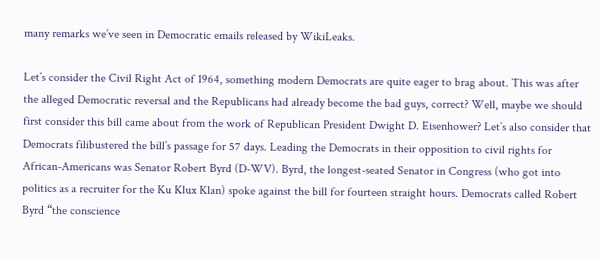many remarks we’ve seen in Democratic emails released by WikiLeaks.

Let’s consider the Civil Right Act of 1964, something modern Democrats are quite eager to brag about. This was after the alleged Democratic reversal and the Republicans had already become the bad guys, correct? Well, maybe we should first consider this bill came about from the work of Republican President Dwight D. Eisenhower? Let’s also consider that Democrats filibustered the bill’s passage for 57 days. Leading the Democrats in their opposition to civil rights for African-Americans was Senator Robert Byrd (D-WV). Byrd, the longest-seated Senator in Congress (who got into politics as a recruiter for the Ku Klux Klan) spoke against the bill for fourteen straight hours. Democrats called Robert Byrd “the conscience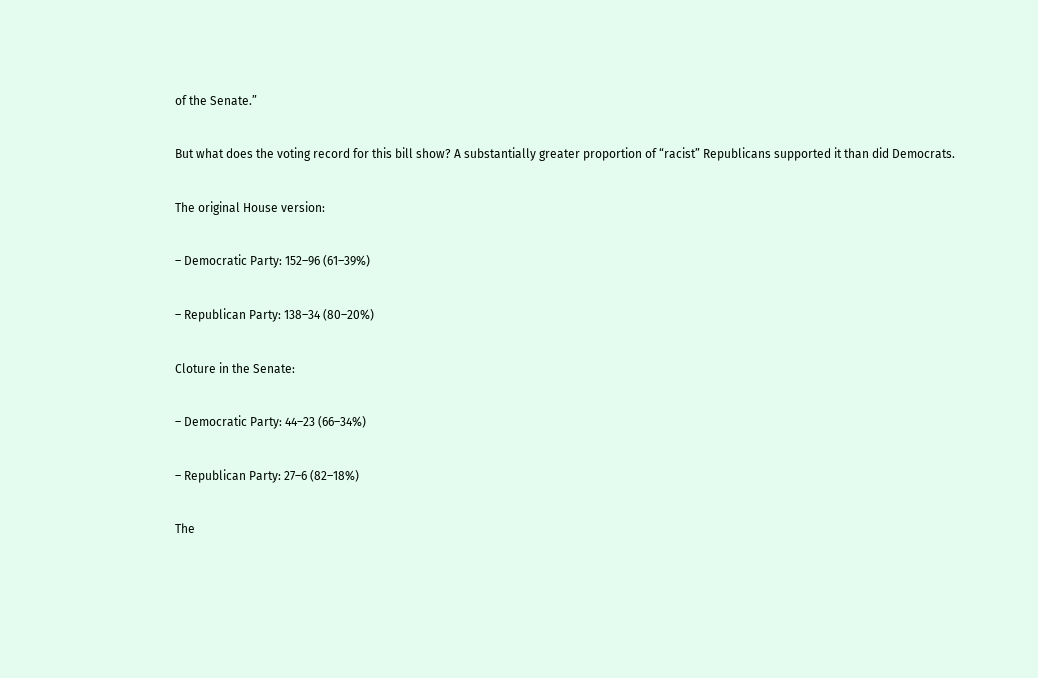of the Senate.”

But what does the voting record for this bill show? A substantially greater proportion of “racist” Republicans supported it than did Democrats.

The original House version:

– Democratic Party: 152–96 (61–39%)

– Republican Party: 138–34 (80–20%)

Cloture in the Senate:

– Democratic Party: 44–23 (66–34%)

– Republican Party: 27–6 (82–18%)

The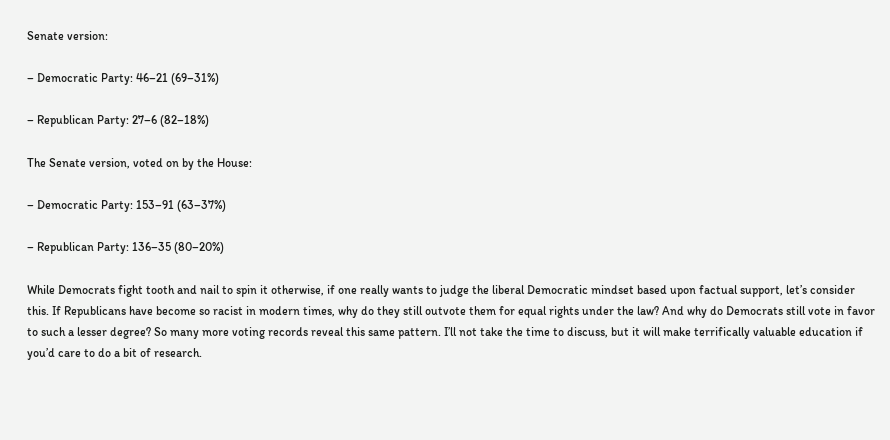Senate version:

– Democratic Party: 46–21 (69–31%)

– Republican Party: 27–6 (82–18%)

The Senate version, voted on by the House:

– Democratic Party: 153–91 (63–37%)

– Republican Party: 136–35 (80–20%)

While Democrats fight tooth and nail to spin it otherwise, if one really wants to judge the liberal Democratic mindset based upon factual support, let’s consider this. If Republicans have become so racist in modern times, why do they still outvote them for equal rights under the law? And why do Democrats still vote in favor to such a lesser degree? So many more voting records reveal this same pattern. I’ll not take the time to discuss, but it will make terrifically valuable education if you’d care to do a bit of research.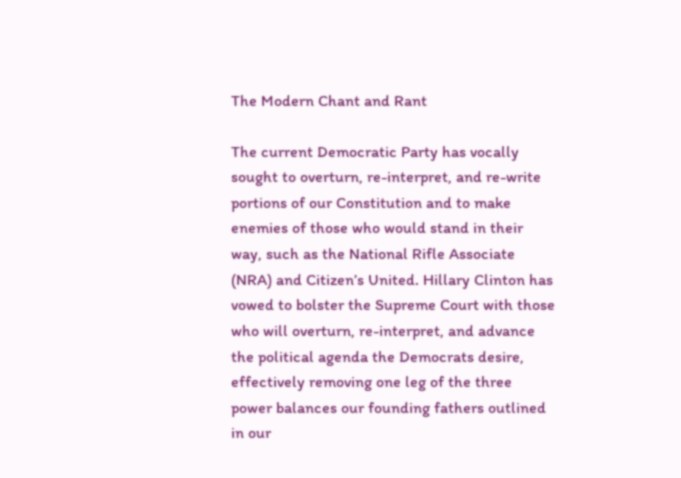The Modern Chant and Rant

The current Democratic Party has vocally sought to overturn, re-interpret, and re-write portions of our Constitution and to make enemies of those who would stand in their way, such as the National Rifle Associate (NRA) and Citizen’s United. Hillary Clinton has vowed to bolster the Supreme Court with those who will overturn, re-interpret, and advance the political agenda the Democrats desire, effectively removing one leg of the three power balances our founding fathers outlined in our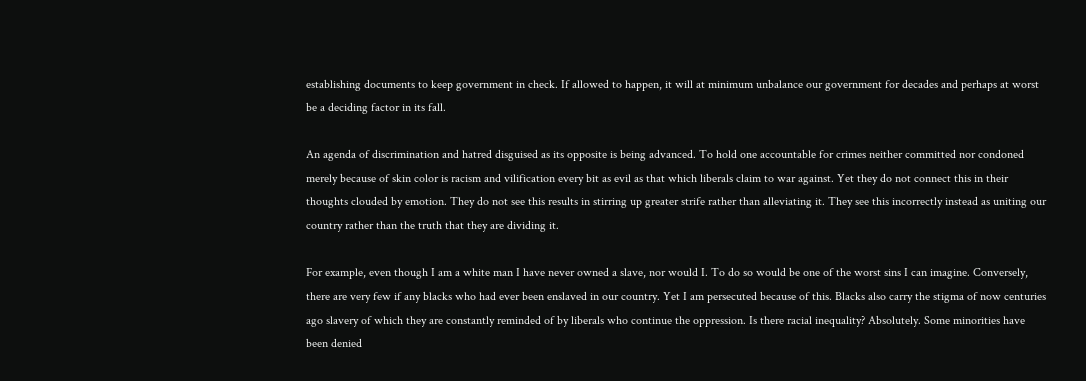establishing documents to keep government in check. If allowed to happen, it will at minimum unbalance our government for decades and perhaps at worst be a deciding factor in its fall.

An agenda of discrimination and hatred disguised as its opposite is being advanced. To hold one accountable for crimes neither committed nor condoned merely because of skin color is racism and vilification every bit as evil as that which liberals claim to war against. Yet they do not connect this in their thoughts clouded by emotion. They do not see this results in stirring up greater strife rather than alleviating it. They see this incorrectly instead as uniting our country rather than the truth that they are dividing it.

For example, even though I am a white man I have never owned a slave, nor would I. To do so would be one of the worst sins I can imagine. Conversely, there are very few if any blacks who had ever been enslaved in our country. Yet I am persecuted because of this. Blacks also carry the stigma of now centuries ago slavery of which they are constantly reminded of by liberals who continue the oppression. Is there racial inequality? Absolutely. Some minorities have been denied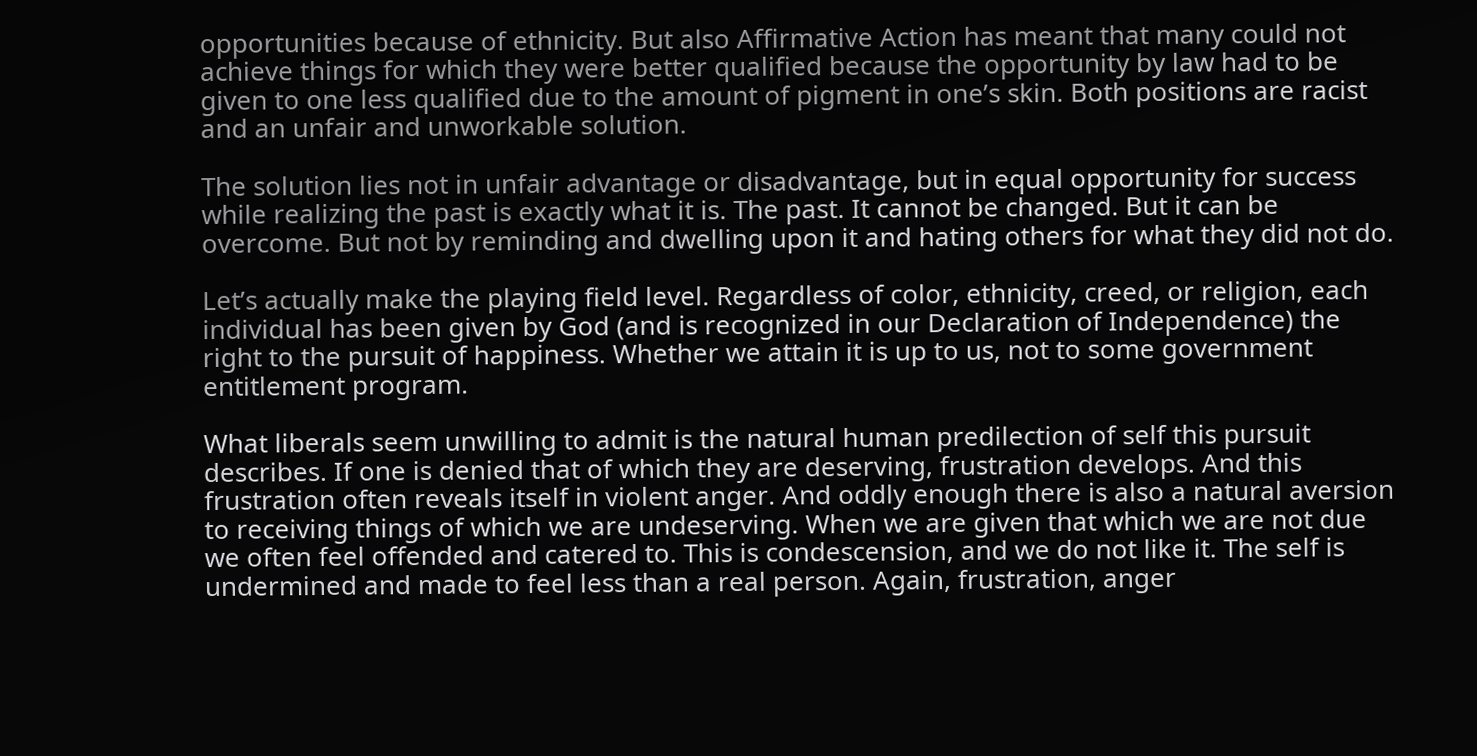opportunities because of ethnicity. But also Affirmative Action has meant that many could not achieve things for which they were better qualified because the opportunity by law had to be given to one less qualified due to the amount of pigment in one’s skin. Both positions are racist and an unfair and unworkable solution.

The solution lies not in unfair advantage or disadvantage, but in equal opportunity for success while realizing the past is exactly what it is. The past. It cannot be changed. But it can be overcome. But not by reminding and dwelling upon it and hating others for what they did not do.

Let’s actually make the playing field level. Regardless of color, ethnicity, creed, or religion, each individual has been given by God (and is recognized in our Declaration of Independence) the right to the pursuit of happiness. Whether we attain it is up to us, not to some government entitlement program.

What liberals seem unwilling to admit is the natural human predilection of self this pursuit describes. If one is denied that of which they are deserving, frustration develops. And this frustration often reveals itself in violent anger. And oddly enough there is also a natural aversion to receiving things of which we are undeserving. When we are given that which we are not due we often feel offended and catered to. This is condescension, and we do not like it. The self is undermined and made to feel less than a real person. Again, frustration, anger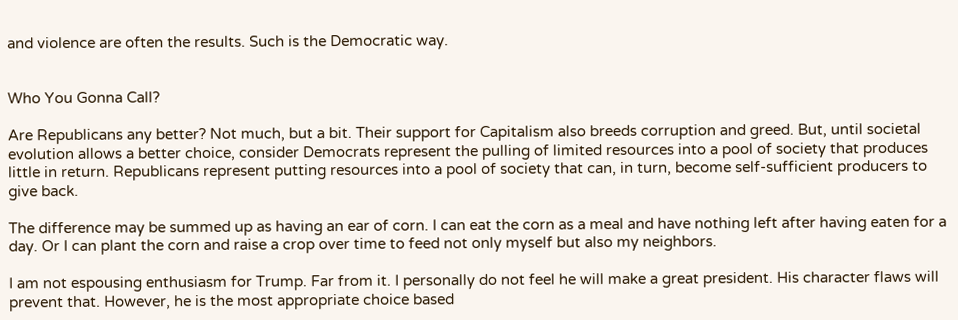and violence are often the results. Such is the Democratic way.


Who You Gonna Call?

Are Republicans any better? Not much, but a bit. Their support for Capitalism also breeds corruption and greed. But, until societal evolution allows a better choice, consider Democrats represent the pulling of limited resources into a pool of society that produces little in return. Republicans represent putting resources into a pool of society that can, in turn, become self-sufficient producers to give back.

The difference may be summed up as having an ear of corn. I can eat the corn as a meal and have nothing left after having eaten for a day. Or I can plant the corn and raise a crop over time to feed not only myself but also my neighbors.

I am not espousing enthusiasm for Trump. Far from it. I personally do not feel he will make a great president. His character flaws will prevent that. However, he is the most appropriate choice based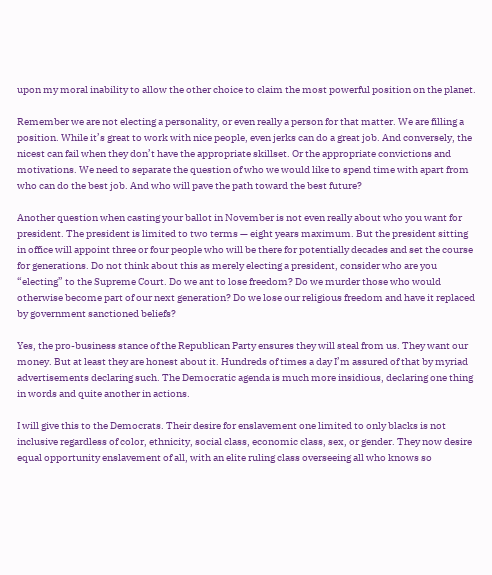upon my moral inability to allow the other choice to claim the most powerful position on the planet.

Remember we are not electing a personality, or even really a person for that matter. We are filling a position. While it’s great to work with nice people, even jerks can do a great job. And conversely, the nicest can fail when they don’t have the appropriate skillset. Or the appropriate convictions and motivations. We need to separate the question of who we would like to spend time with apart from who can do the best job. And who will pave the path toward the best future?

Another question when casting your ballot in November is not even really about who you want for president. The president is limited to two terms — eight years maximum. But the president sitting in office will appoint three or four people who will be there for potentially decades and set the course for generations. Do not think about this as merely electing a president, consider who are you “electing” to the Supreme Court. Do we ant to lose freedom? Do we murder those who would otherwise become part of our next generation? Do we lose our religious freedom and have it replaced by government sanctioned beliefs?

Yes, the pro-business stance of the Republican Party ensures they will steal from us. They want our money. But at least they are honest about it. Hundreds of times a day I’m assured of that by myriad advertisements declaring such. The Democratic agenda is much more insidious, declaring one thing in words and quite another in actions.

I will give this to the Democrats. Their desire for enslavement one limited to only blacks is not inclusive regardless of color, ethnicity, social class, economic class, sex, or gender. They now desire equal opportunity enslavement of all, with an elite ruling class overseeing all who knows so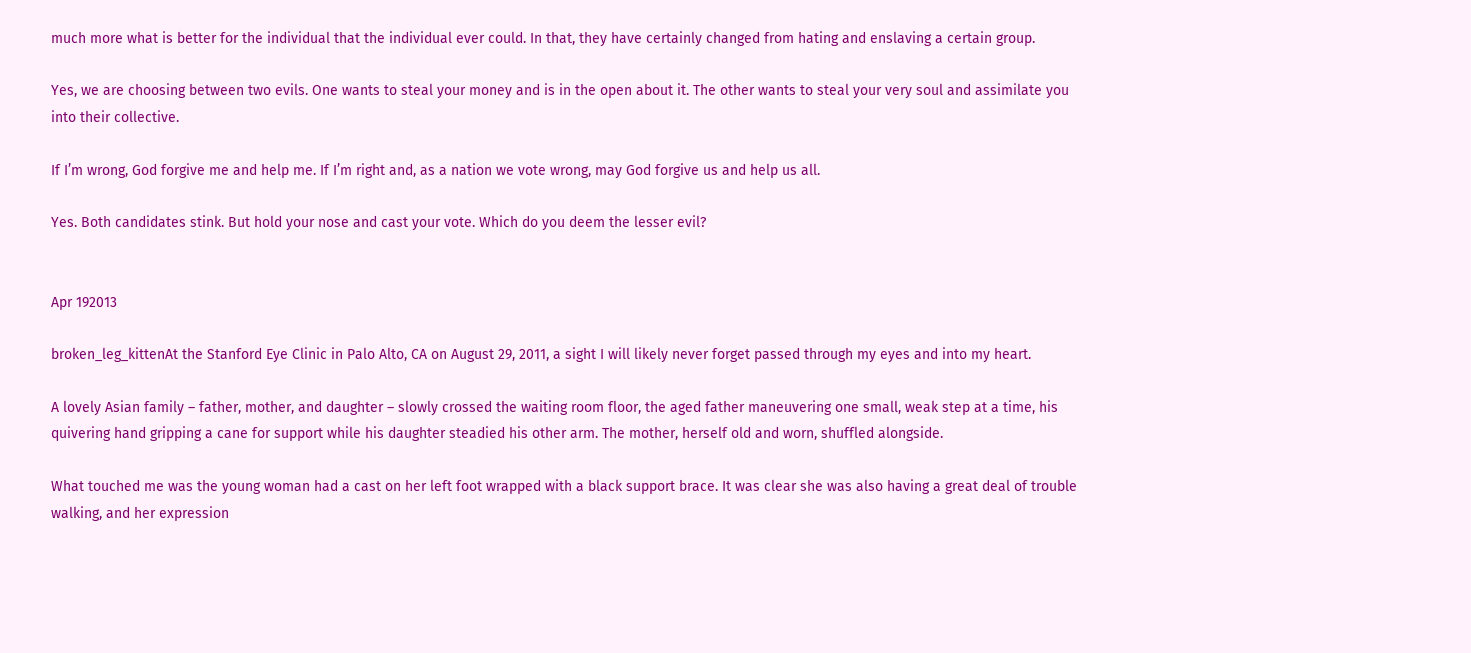much more what is better for the individual that the individual ever could. In that, they have certainly changed from hating and enslaving a certain group.

Yes, we are choosing between two evils. One wants to steal your money and is in the open about it. The other wants to steal your very soul and assimilate you into their collective.

If I’m wrong, God forgive me and help me. If I’m right and, as a nation we vote wrong, may God forgive us and help us all.

Yes. Both candidates stink. But hold your nose and cast your vote. Which do you deem the lesser evil?


Apr 192013

broken_leg_kittenAt the Stanford Eye Clinic in Palo Alto, CA on August 29, 2011, a sight I will likely never forget passed through my eyes and into my heart.

A lovely Asian family – father, mother, and daughter – slowly crossed the waiting room floor, the aged father maneuvering one small, weak step at a time, his quivering hand gripping a cane for support while his daughter steadied his other arm. The mother, herself old and worn, shuffled alongside.

What touched me was the young woman had a cast on her left foot wrapped with a black support brace. It was clear she was also having a great deal of trouble walking, and her expression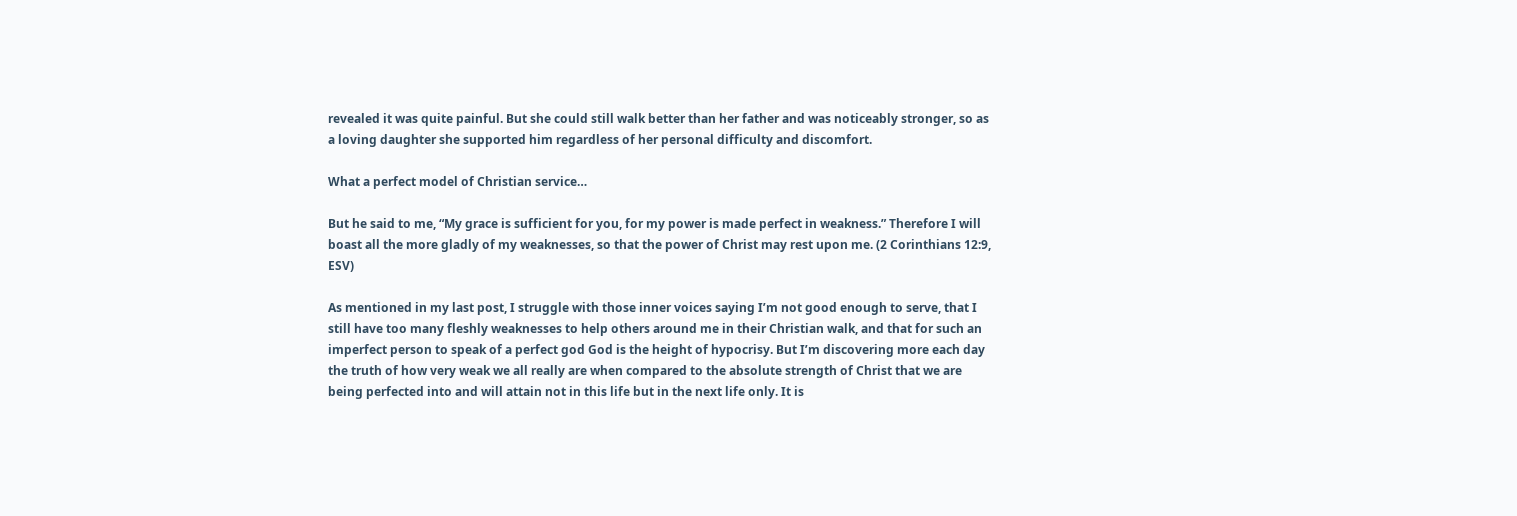revealed it was quite painful. But she could still walk better than her father and was noticeably stronger, so as a loving daughter she supported him regardless of her personal difficulty and discomfort.

What a perfect model of Christian service…

But he said to me, “My grace is sufficient for you, for my power is made perfect in weakness.” Therefore I will boast all the more gladly of my weaknesses, so that the power of Christ may rest upon me. (2 Corinthians 12:9, ESV)

As mentioned in my last post, I struggle with those inner voices saying I’m not good enough to serve, that I still have too many fleshly weaknesses to help others around me in their Christian walk, and that for such an imperfect person to speak of a perfect god God is the height of hypocrisy. But I’m discovering more each day the truth of how very weak we all really are when compared to the absolute strength of Christ that we are being perfected into and will attain not in this life but in the next life only. It is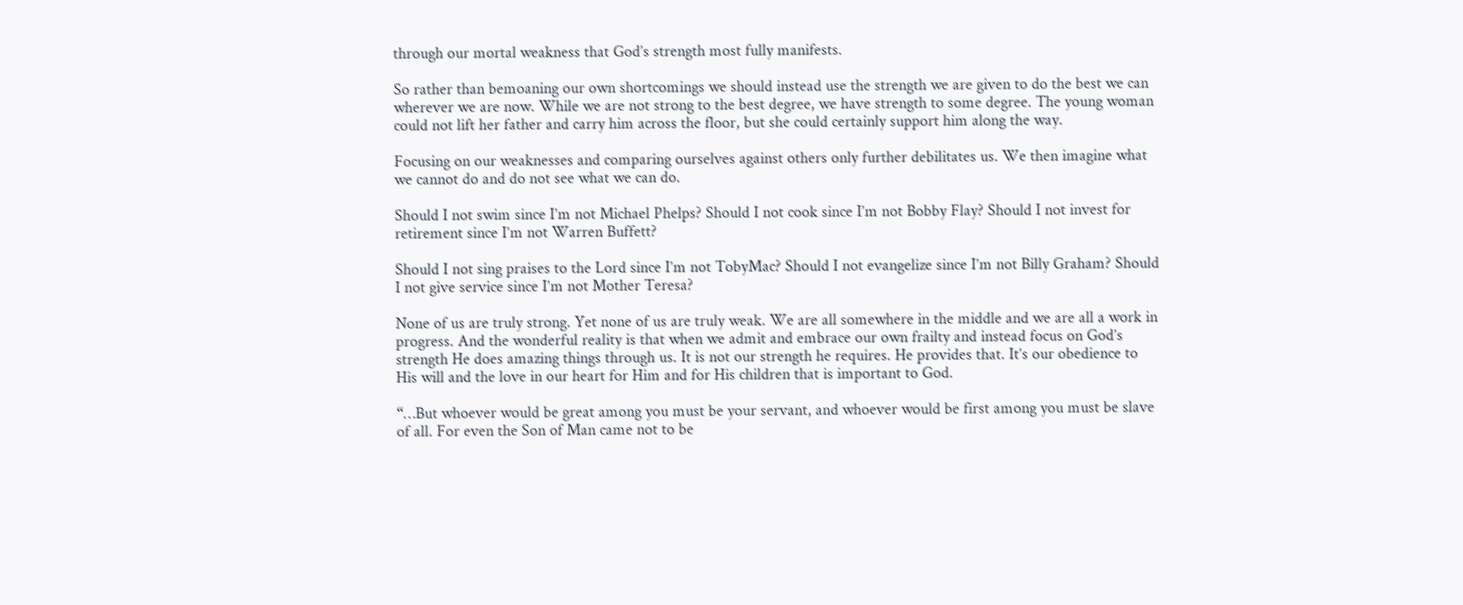through our mortal weakness that God’s strength most fully manifests.

So rather than bemoaning our own shortcomings we should instead use the strength we are given to do the best we can wherever we are now. While we are not strong to the best degree, we have strength to some degree. The young woman could not lift her father and carry him across the floor, but she could certainly support him along the way.

Focusing on our weaknesses and comparing ourselves against others only further debilitates us. We then imagine what we cannot do and do not see what we can do.

Should I not swim since I’m not Michael Phelps? Should I not cook since I’m not Bobby Flay? Should I not invest for retirement since I’m not Warren Buffett?

Should I not sing praises to the Lord since I’m not TobyMac? Should I not evangelize since I’m not Billy Graham? Should I not give service since I’m not Mother Teresa?

None of us are truly strong. Yet none of us are truly weak. We are all somewhere in the middle and we are all a work in progress. And the wonderful reality is that when we admit and embrace our own frailty and instead focus on God’s strength He does amazing things through us. It is not our strength he requires. He provides that. It’s our obedience to His will and the love in our heart for Him and for His children that is important to God.

“…But whoever would be great among you must be your servant, and whoever would be first among you must be slave of all. For even the Son of Man came not to be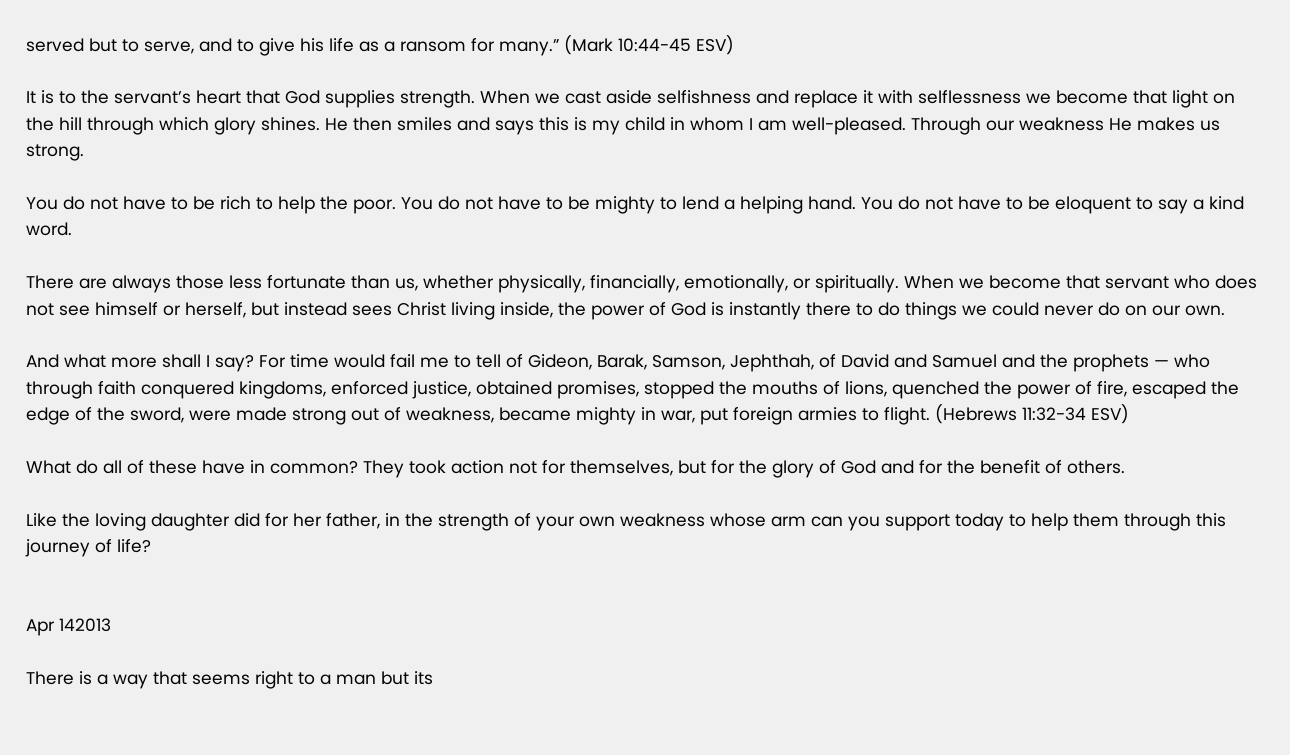served but to serve, and to give his life as a ransom for many.” (Mark 10:44-45 ESV)

It is to the servant’s heart that God supplies strength. When we cast aside selfishness and replace it with selflessness we become that light on the hill through which glory shines. He then smiles and says this is my child in whom I am well-pleased. Through our weakness He makes us strong.

You do not have to be rich to help the poor. You do not have to be mighty to lend a helping hand. You do not have to be eloquent to say a kind word.

There are always those less fortunate than us, whether physically, financially, emotionally, or spiritually. When we become that servant who does not see himself or herself, but instead sees Christ living inside, the power of God is instantly there to do things we could never do on our own.

And what more shall I say? For time would fail me to tell of Gideon, Barak, Samson, Jephthah, of David and Samuel and the prophets — who through faith conquered kingdoms, enforced justice, obtained promises, stopped the mouths of lions, quenched the power of fire, escaped the edge of the sword, were made strong out of weakness, became mighty in war, put foreign armies to flight. (Hebrews 11:32-34 ESV)

What do all of these have in common? They took action not for themselves, but for the glory of God and for the benefit of others.

Like the loving daughter did for her father, in the strength of your own weakness whose arm can you support today to help them through this journey of life?


Apr 142013

There is a way that seems right to a man but its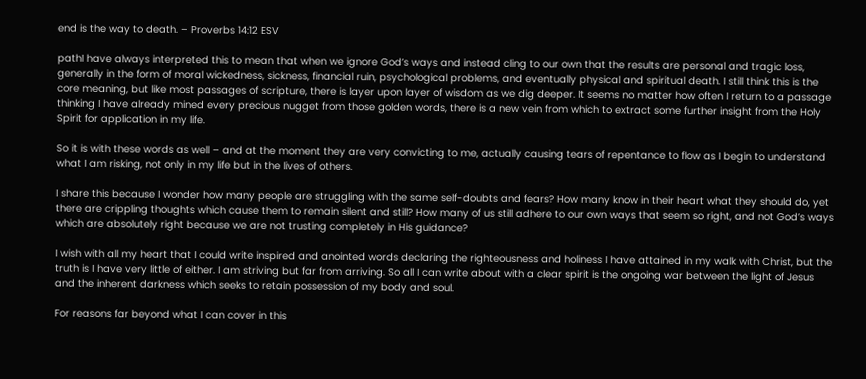end is the way to death. – Proverbs 14:12 ESV

pathI have always interpreted this to mean that when we ignore God’s ways and instead cling to our own that the results are personal and tragic loss, generally in the form of moral wickedness, sickness, financial ruin, psychological problems, and eventually physical and spiritual death. I still think this is the core meaning, but like most passages of scripture, there is layer upon layer of wisdom as we dig deeper. It seems no matter how often I return to a passage thinking I have already mined every precious nugget from those golden words, there is a new vein from which to extract some further insight from the Holy Spirit for application in my life.

So it is with these words as well – and at the moment they are very convicting to me, actually causing tears of repentance to flow as I begin to understand what I am risking, not only in my life but in the lives of others.

I share this because I wonder how many people are struggling with the same self-doubts and fears? How many know in their heart what they should do, yet there are crippling thoughts which cause them to remain silent and still? How many of us still adhere to our own ways that seem so right, and not God’s ways which are absolutely right because we are not trusting completely in His guidance?

I wish with all my heart that I could write inspired and anointed words declaring the righteousness and holiness I have attained in my walk with Christ, but the truth is I have very little of either. I am striving but far from arriving. So all I can write about with a clear spirit is the ongoing war between the light of Jesus and the inherent darkness which seeks to retain possession of my body and soul.

For reasons far beyond what I can cover in this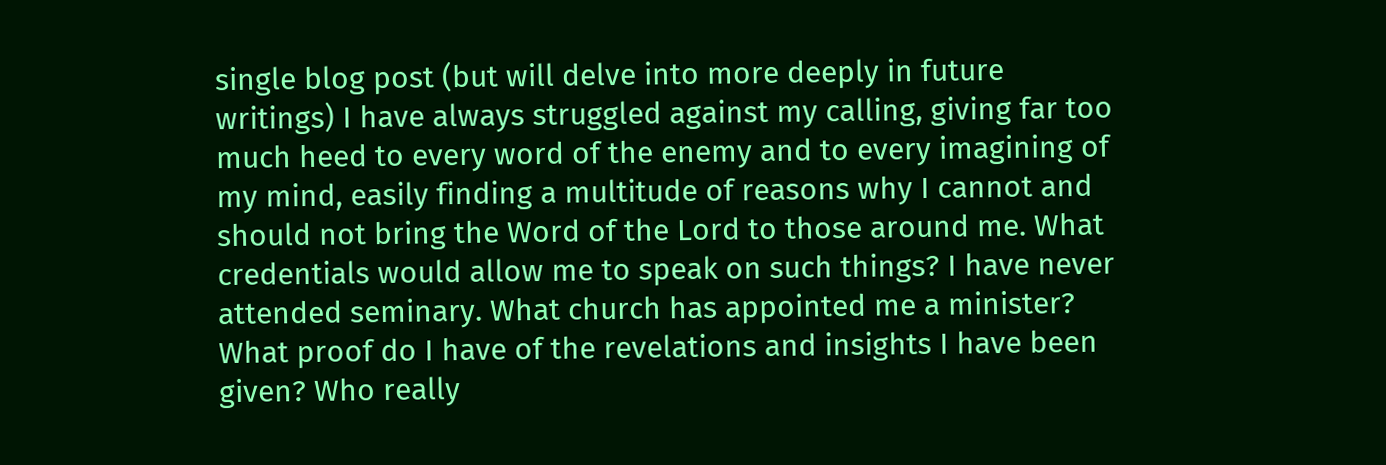single blog post (but will delve into more deeply in future writings) I have always struggled against my calling, giving far too much heed to every word of the enemy and to every imagining of my mind, easily finding a multitude of reasons why I cannot and should not bring the Word of the Lord to those around me. What credentials would allow me to speak on such things? I have never attended seminary. What church has appointed me a minister? What proof do I have of the revelations and insights I have been given? Who really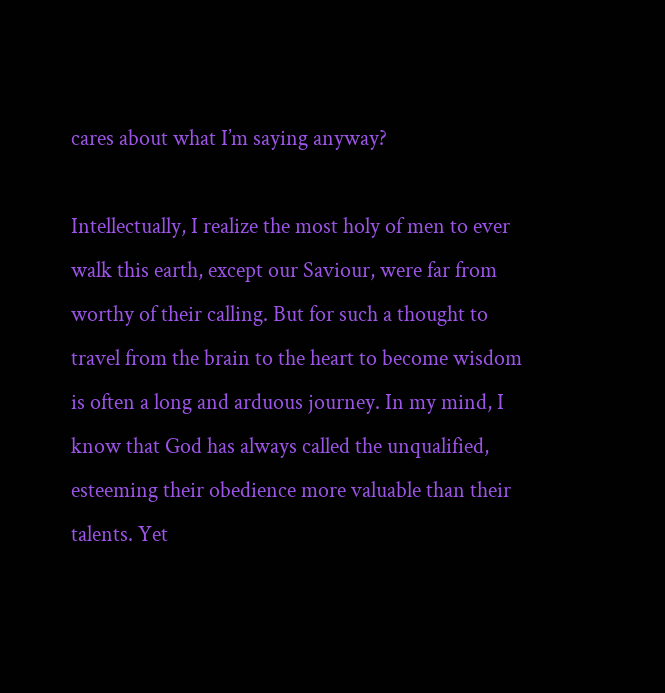cares about what I’m saying anyway?

Intellectually, I realize the most holy of men to ever walk this earth, except our Saviour, were far from worthy of their calling. But for such a thought to travel from the brain to the heart to become wisdom is often a long and arduous journey. In my mind, I know that God has always called the unqualified, esteeming their obedience more valuable than their talents. Yet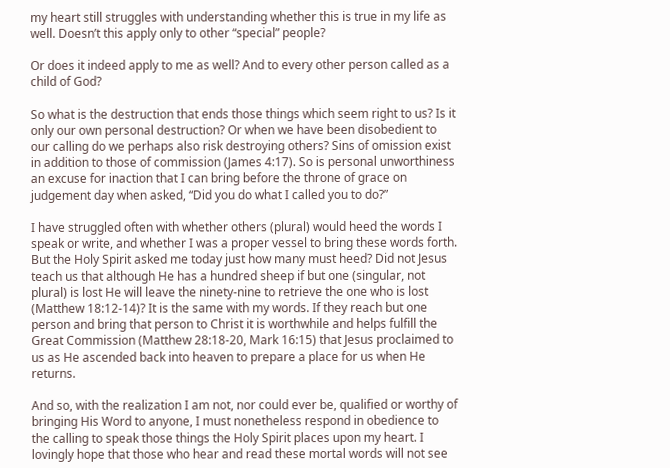my heart still struggles with understanding whether this is true in my life as well. Doesn’t this apply only to other “special” people?

Or does it indeed apply to me as well? And to every other person called as a child of God?

So what is the destruction that ends those things which seem right to us? Is it only our own personal destruction? Or when we have been disobedient to our calling do we perhaps also risk destroying others? Sins of omission exist in addition to those of commission (James 4:17). So is personal unworthiness an excuse for inaction that I can bring before the throne of grace on judgement day when asked, “Did you do what I called you to do?”

I have struggled often with whether others (plural) would heed the words I speak or write, and whether I was a proper vessel to bring these words forth. But the Holy Spirit asked me today just how many must heed? Did not Jesus teach us that although He has a hundred sheep if but one (singular, not plural) is lost He will leave the ninety-nine to retrieve the one who is lost (Matthew 18:12-14)? It is the same with my words. If they reach but one person and bring that person to Christ it is worthwhile and helps fulfill the Great Commission (Matthew 28:18-20, Mark 16:15) that Jesus proclaimed to us as He ascended back into heaven to prepare a place for us when He returns.

And so, with the realization I am not, nor could ever be, qualified or worthy of bringing His Word to anyone, I must nonetheless respond in obedience to the calling to speak those things the Holy Spirit places upon my heart. I lovingly hope that those who hear and read these mortal words will not see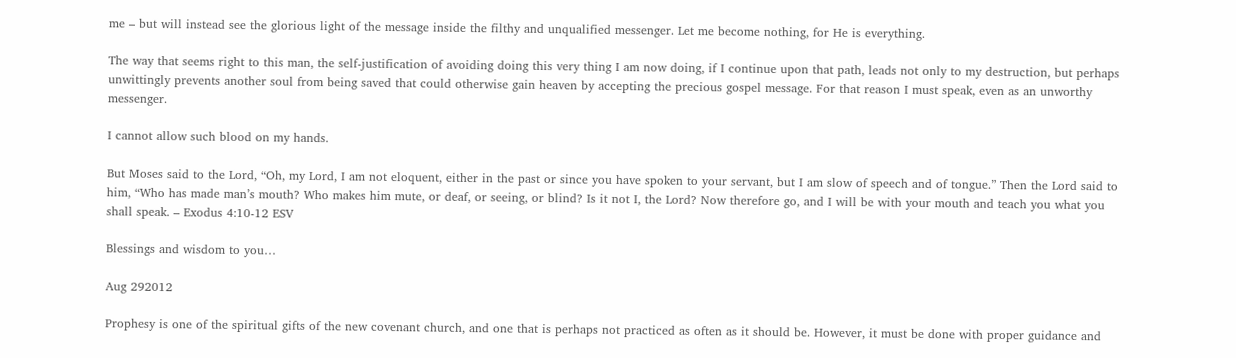me – but will instead see the glorious light of the message inside the filthy and unqualified messenger. Let me become nothing, for He is everything.

The way that seems right to this man, the self-justification of avoiding doing this very thing I am now doing, if I continue upon that path, leads not only to my destruction, but perhaps unwittingly prevents another soul from being saved that could otherwise gain heaven by accepting the precious gospel message. For that reason I must speak, even as an unworthy messenger.

I cannot allow such blood on my hands.

But Moses said to the Lord, “Oh, my Lord, I am not eloquent, either in the past or since you have spoken to your servant, but I am slow of speech and of tongue.” Then the Lord said to him, “Who has made man’s mouth? Who makes him mute, or deaf, or seeing, or blind? Is it not I, the Lord? Now therefore go, and I will be with your mouth and teach you what you shall speak. – Exodus 4:10-12 ESV

Blessings and wisdom to you…

Aug 292012

Prophesy is one of the spiritual gifts of the new covenant church, and one that is perhaps not practiced as often as it should be. However, it must be done with proper guidance and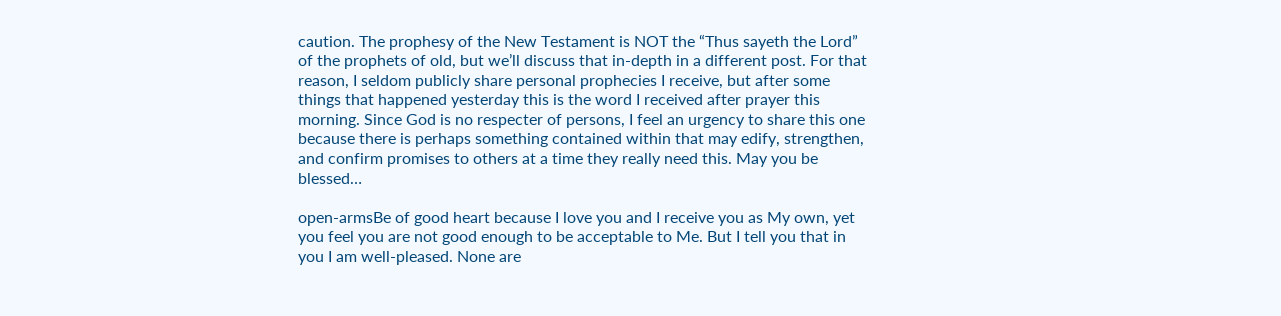caution. The prophesy of the New Testament is NOT the “Thus sayeth the Lord” of the prophets of old, but we’ll discuss that in-depth in a different post. For that reason, I seldom publicly share personal prophecies I receive, but after some things that happened yesterday this is the word I received after prayer this morning. Since God is no respecter of persons, I feel an urgency to share this one because there is perhaps something contained within that may edify, strengthen, and confirm promises to others at a time they really need this. May you be blessed…

open-armsBe of good heart because I love you and I receive you as My own, yet you feel you are not good enough to be acceptable to Me. But I tell you that in you I am well-pleased. None are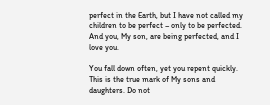perfect in the Earth, but I have not called my children to be perfect – only to be perfected. And you, My son, are being perfected, and I love you.

You fall down often, yet you repent quickly. This is the true mark of My sons and daughters. Do not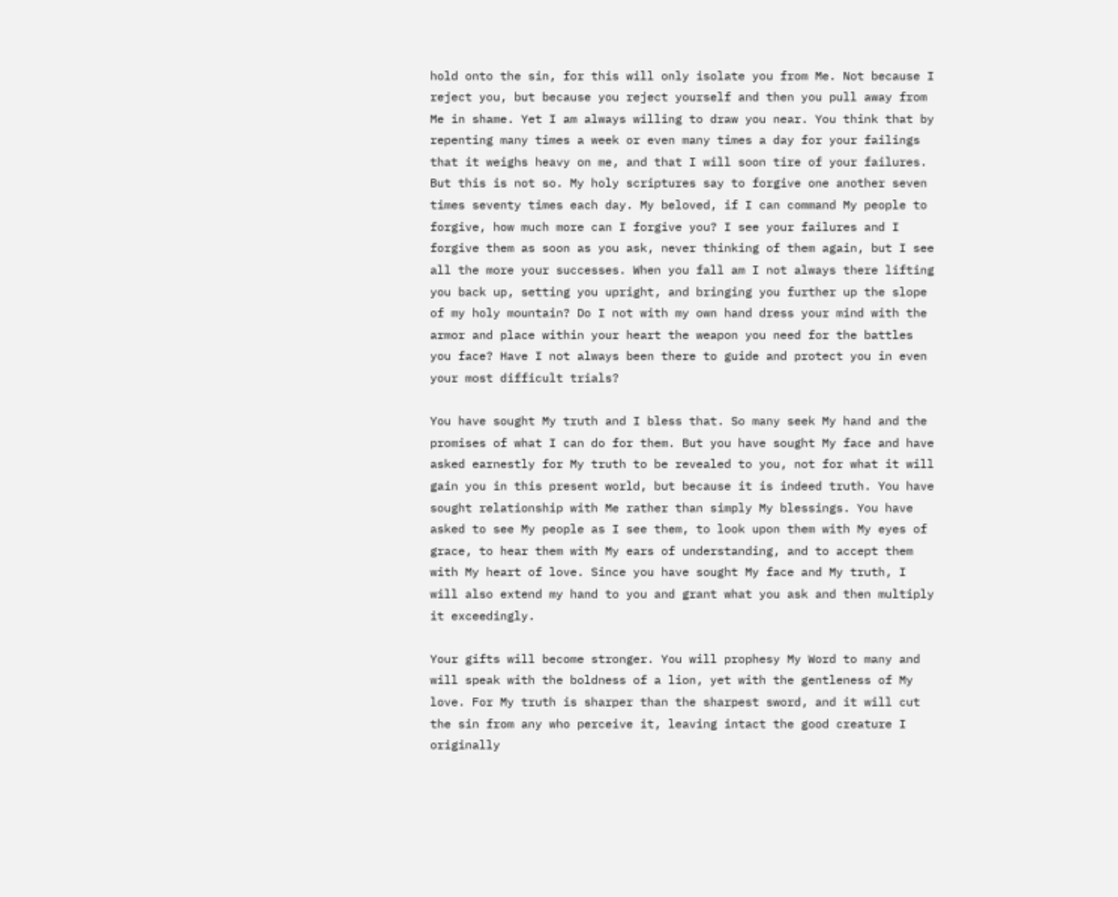hold onto the sin, for this will only isolate you from Me. Not because I reject you, but because you reject yourself and then you pull away from Me in shame. Yet I am always willing to draw you near. You think that by repenting many times a week or even many times a day for your failings that it weighs heavy on me, and that I will soon tire of your failures. But this is not so. My holy scriptures say to forgive one another seven times seventy times each day. My beloved, if I can command My people to forgive, how much more can I forgive you? I see your failures and I forgive them as soon as you ask, never thinking of them again, but I see all the more your successes. When you fall am I not always there lifting you back up, setting you upright, and bringing you further up the slope of my holy mountain? Do I not with my own hand dress your mind with the armor and place within your heart the weapon you need for the battles you face? Have I not always been there to guide and protect you in even your most difficult trials?

You have sought My truth and I bless that. So many seek My hand and the promises of what I can do for them. But you have sought My face and have asked earnestly for My truth to be revealed to you, not for what it will gain you in this present world, but because it is indeed truth. You have sought relationship with Me rather than simply My blessings. You have asked to see My people as I see them, to look upon them with My eyes of grace, to hear them with My ears of understanding, and to accept them with My heart of love. Since you have sought My face and My truth, I will also extend my hand to you and grant what you ask and then multiply it exceedingly.

Your gifts will become stronger. You will prophesy My Word to many and will speak with the boldness of a lion, yet with the gentleness of My love. For My truth is sharper than the sharpest sword, and it will cut the sin from any who perceive it, leaving intact the good creature I originally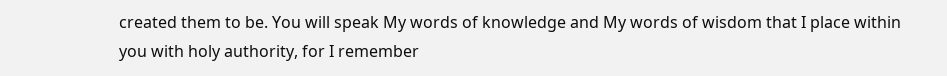created them to be. You will speak My words of knowledge and My words of wisdom that I place within you with holy authority, for I remember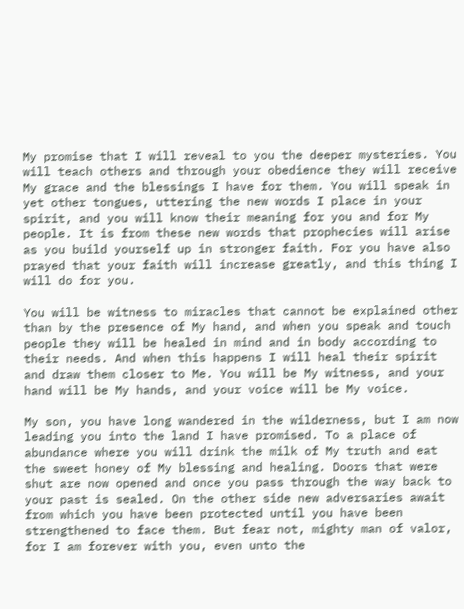My promise that I will reveal to you the deeper mysteries. You will teach others and through your obedience they will receive My grace and the blessings I have for them. You will speak in yet other tongues, uttering the new words I place in your spirit, and you will know their meaning for you and for My people. It is from these new words that prophecies will arise as you build yourself up in stronger faith. For you have also prayed that your faith will increase greatly, and this thing I will do for you.

You will be witness to miracles that cannot be explained other than by the presence of My hand, and when you speak and touch people they will be healed in mind and in body according to their needs. And when this happens I will heal their spirit and draw them closer to Me. You will be My witness, and your hand will be My hands, and your voice will be My voice.

My son, you have long wandered in the wilderness, but I am now leading you into the land I have promised. To a place of abundance where you will drink the milk of My truth and eat the sweet honey of My blessing and healing. Doors that were shut are now opened and once you pass through the way back to your past is sealed. On the other side new adversaries await from which you have been protected until you have been strengthened to face them. But fear not, mighty man of valor, for I am forever with you, even unto the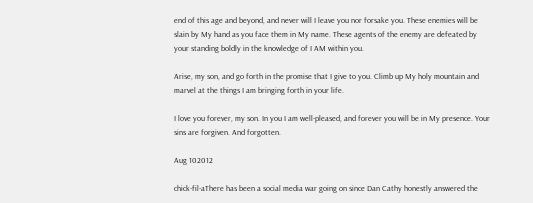end of this age and beyond, and never will I leave you nor forsake you. These enemies will be slain by My hand as you face them in My name. These agents of the enemy are defeated by your standing boldly in the knowledge of I AM within you.

Arise, my son, and go forth in the promise that I give to you. Climb up My holy mountain and marvel at the things I am bringing forth in your life.

I love you forever, my son. In you I am well-pleased, and forever you will be in My presence. Your sins are forgiven. And forgotten.

Aug 102012

chick-fil-aThere has been a social media war going on since Dan Cathy honestly answered the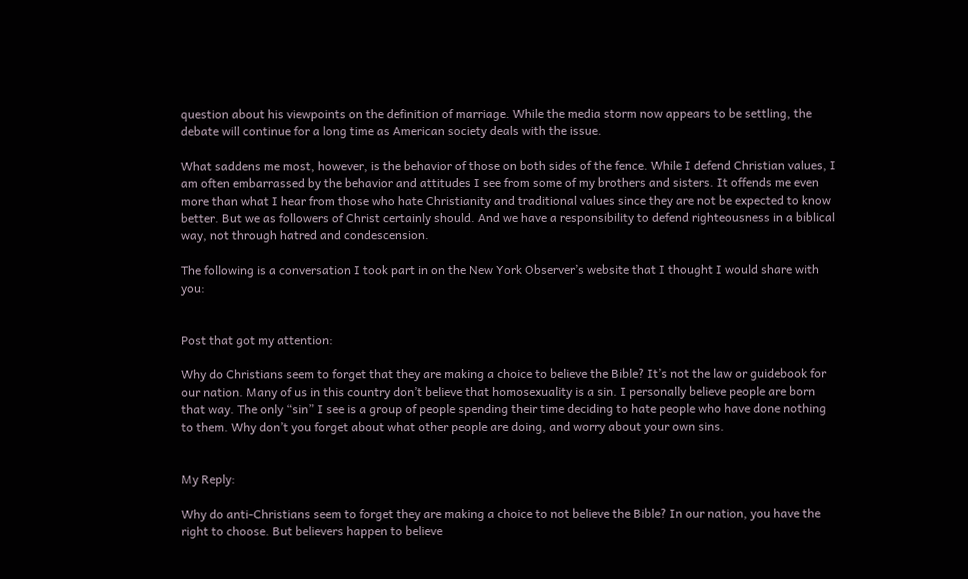question about his viewpoints on the definition of marriage. While the media storm now appears to be settling, the debate will continue for a long time as American society deals with the issue.

What saddens me most, however, is the behavior of those on both sides of the fence. While I defend Christian values, I am often embarrassed by the behavior and attitudes I see from some of my brothers and sisters. It offends me even more than what I hear from those who hate Christianity and traditional values since they are not be expected to know better. But we as followers of Christ certainly should. And we have a responsibility to defend righteousness in a biblical way, not through hatred and condescension.

The following is a conversation I took part in on the New York Observer’s website that I thought I would share with you:


Post that got my attention:

Why do Christians seem to forget that they are making a choice to believe the Bible? It’s not the law or guidebook for our nation. Many of us in this country don’t believe that homosexuality is a sin. I personally believe people are born that way. The only “sin” I see is a group of people spending their time deciding to hate people who have done nothing to them. Why don’t you forget about what other people are doing, and worry about your own sins.


My Reply:

Why do anti-Christians seem to forget they are making a choice to not believe the Bible? In our nation, you have the right to choose. But believers happen to believe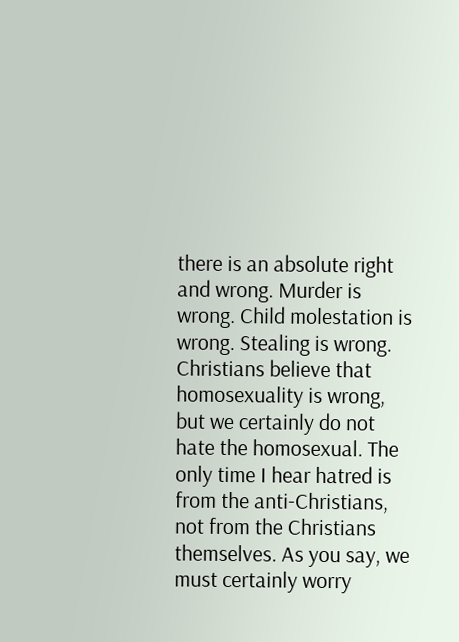there is an absolute right and wrong. Murder is wrong. Child molestation is wrong. Stealing is wrong. Christians believe that homosexuality is wrong, but we certainly do not hate the homosexual. The only time I hear hatred is from the anti-Christians, not from the Christians themselves. As you say, we must certainly worry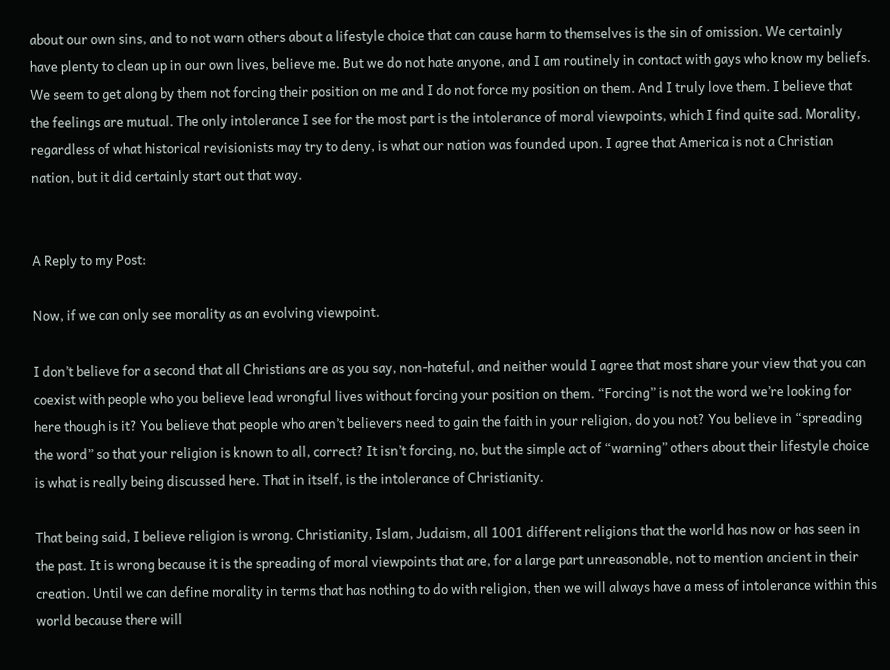about our own sins, and to not warn others about a lifestyle choice that can cause harm to themselves is the sin of omission. We certainly have plenty to clean up in our own lives, believe me. But we do not hate anyone, and I am routinely in contact with gays who know my beliefs. We seem to get along by them not forcing their position on me and I do not force my position on them. And I truly love them. I believe that the feelings are mutual. The only intolerance I see for the most part is the intolerance of moral viewpoints, which I find quite sad. Morality, regardless of what historical revisionists may try to deny, is what our nation was founded upon. I agree that America is not a Christian nation, but it did certainly start out that way.


A Reply to my Post:

Now, if we can only see morality as an evolving viewpoint.

I don’t believe for a second that all Christians are as you say, non-hateful, and neither would I agree that most share your view that you can coexist with people who you believe lead wrongful lives without forcing your position on them. “Forcing” is not the word we’re looking for here though is it? You believe that people who aren’t believers need to gain the faith in your religion, do you not? You believe in “spreading the word” so that your religion is known to all, correct? It isn’t forcing, no, but the simple act of “warning” others about their lifestyle choice is what is really being discussed here. That in itself, is the intolerance of Christianity.

That being said, I believe religion is wrong. Christianity, Islam, Judaism, all 1001 different religions that the world has now or has seen in the past. It is wrong because it is the spreading of moral viewpoints that are, for a large part unreasonable, not to mention ancient in their creation. Until we can define morality in terms that has nothing to do with religion, then we will always have a mess of intolerance within this world because there will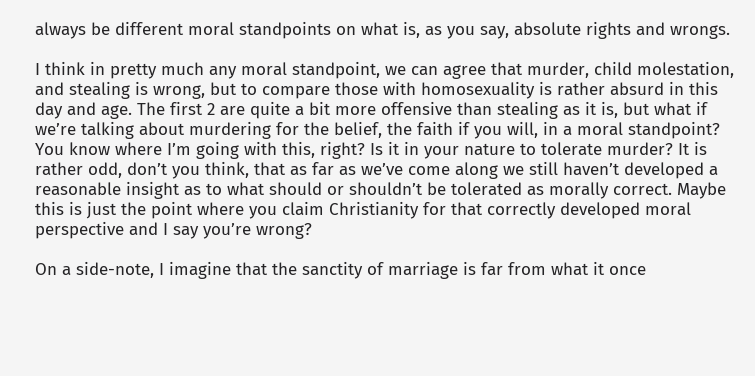always be different moral standpoints on what is, as you say, absolute rights and wrongs.

I think in pretty much any moral standpoint, we can agree that murder, child molestation, and stealing is wrong, but to compare those with homosexuality is rather absurd in this day and age. The first 2 are quite a bit more offensive than stealing as it is, but what if we’re talking about murdering for the belief, the faith if you will, in a moral standpoint? You know where I’m going with this, right? Is it in your nature to tolerate murder? It is rather odd, don’t you think, that as far as we’ve come along we still haven’t developed a reasonable insight as to what should or shouldn’t be tolerated as morally correct. Maybe this is just the point where you claim Christianity for that correctly developed moral perspective and I say you’re wrong?

On a side-note, I imagine that the sanctity of marriage is far from what it once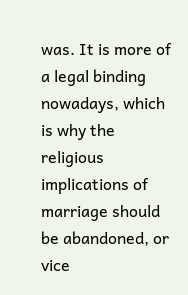was. It is more of a legal binding nowadays, which is why the religious implications of marriage should be abandoned, or vice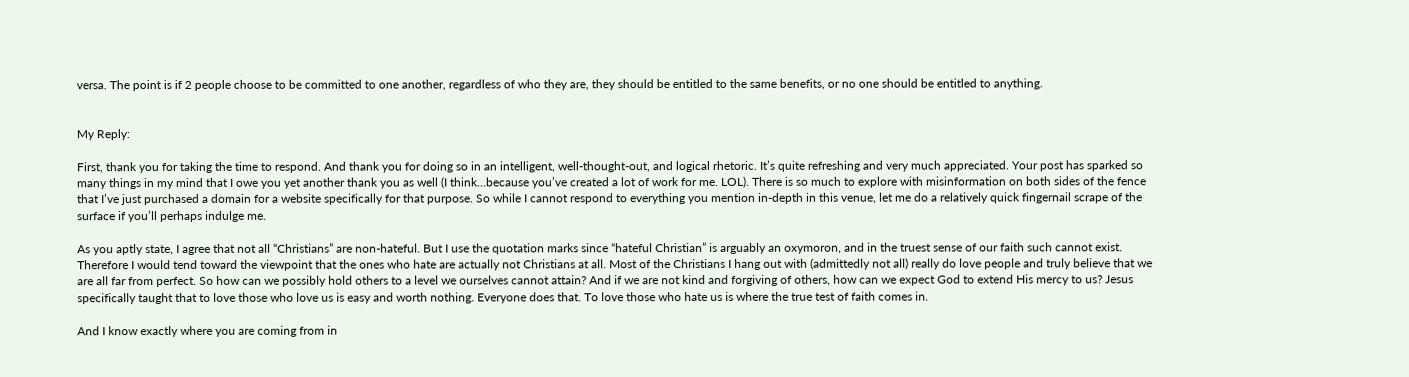versa. The point is if 2 people choose to be committed to one another, regardless of who they are, they should be entitled to the same benefits, or no one should be entitled to anything.


My Reply:

First, thank you for taking the time to respond. And thank you for doing so in an intelligent, well-thought-out, and logical rhetoric. It’s quite refreshing and very much appreciated. Your post has sparked so many things in my mind that I owe you yet another thank you as well (I think…because you’ve created a lot of work for me. LOL). There is so much to explore with misinformation on both sides of the fence that I’ve just purchased a domain for a website specifically for that purpose. So while I cannot respond to everything you mention in-depth in this venue, let me do a relatively quick fingernail scrape of the surface if you’ll perhaps indulge me.

As you aptly state, I agree that not all “Christians” are non-hateful. But I use the quotation marks since “hateful Christian” is arguably an oxymoron, and in the truest sense of our faith such cannot exist. Therefore I would tend toward the viewpoint that the ones who hate are actually not Christians at all. Most of the Christians I hang out with (admittedly not all) really do love people and truly believe that we are all far from perfect. So how can we possibly hold others to a level we ourselves cannot attain? And if we are not kind and forgiving of others, how can we expect God to extend His mercy to us? Jesus specifically taught that to love those who love us is easy and worth nothing. Everyone does that. To love those who hate us is where the true test of faith comes in.

And I know exactly where you are coming from in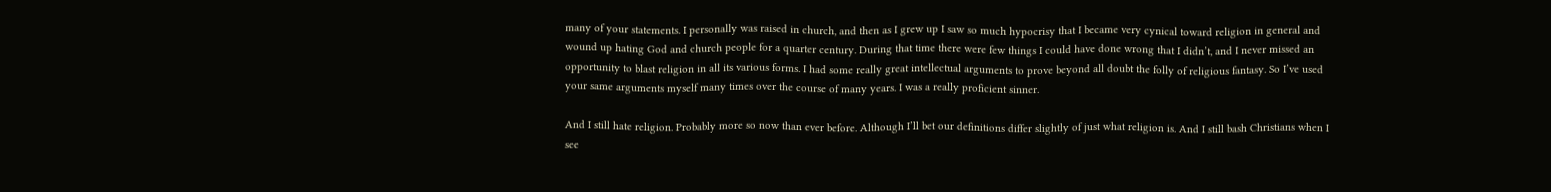many of your statements. I personally was raised in church, and then as I grew up I saw so much hypocrisy that I became very cynical toward religion in general and wound up hating God and church people for a quarter century. During that time there were few things I could have done wrong that I didn’t, and I never missed an opportunity to blast religion in all its various forms. I had some really great intellectual arguments to prove beyond all doubt the folly of religious fantasy. So I’ve used your same arguments myself many times over the course of many years. I was a really proficient sinner.

And I still hate religion. Probably more so now than ever before. Although I’ll bet our definitions differ slightly of just what religion is. And I still bash Christians when I see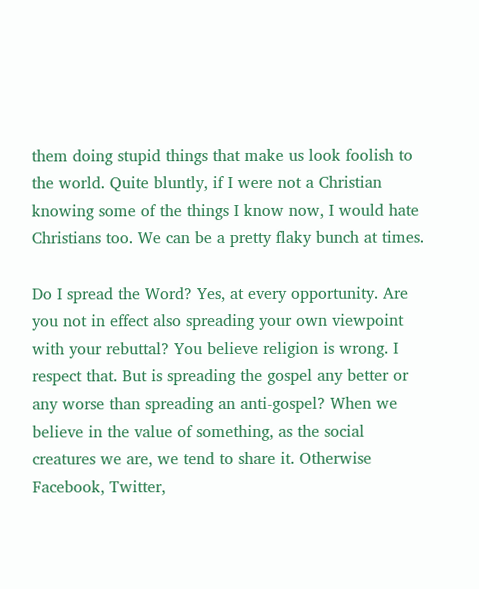them doing stupid things that make us look foolish to the world. Quite bluntly, if I were not a Christian knowing some of the things I know now, I would hate Christians too. We can be a pretty flaky bunch at times.

Do I spread the Word? Yes, at every opportunity. Are you not in effect also spreading your own viewpoint with your rebuttal? You believe religion is wrong. I respect that. But is spreading the gospel any better or any worse than spreading an anti-gospel? When we believe in the value of something, as the social creatures we are, we tend to share it. Otherwise Facebook, Twitter,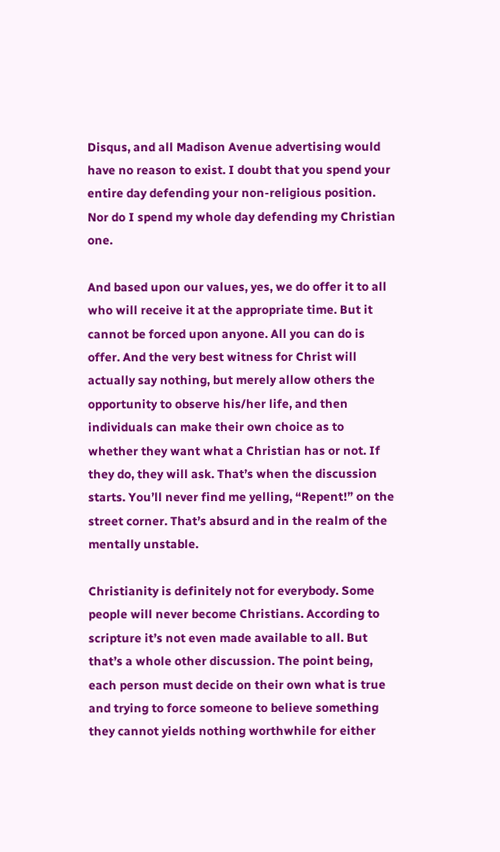Disqus, and all Madison Avenue advertising would have no reason to exist. I doubt that you spend your entire day defending your non-religious position. Nor do I spend my whole day defending my Christian one.

And based upon our values, yes, we do offer it to all who will receive it at the appropriate time. But it cannot be forced upon anyone. All you can do is offer. And the very best witness for Christ will actually say nothing, but merely allow others the opportunity to observe his/her life, and then individuals can make their own choice as to whether they want what a Christian has or not. If they do, they will ask. That’s when the discussion starts. You’ll never find me yelling, “Repent!” on the street corner. That’s absurd and in the realm of the mentally unstable.

Christianity is definitely not for everybody. Some people will never become Christians. According to scripture it’s not even made available to all. But that’s a whole other discussion. The point being, each person must decide on their own what is true and trying to force someone to believe something they cannot yields nothing worthwhile for either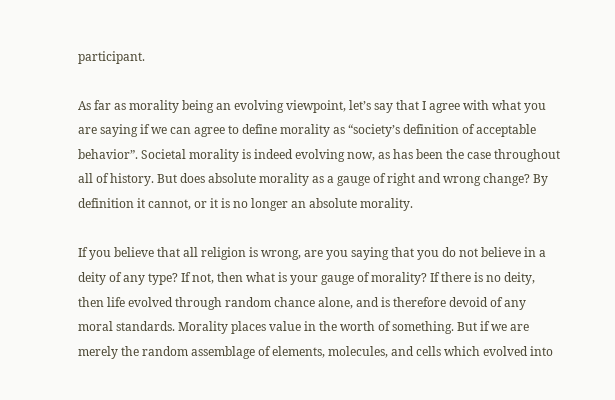participant.

As far as morality being an evolving viewpoint, let’s say that I agree with what you are saying if we can agree to define morality as “society’s definition of acceptable behavior”. Societal morality is indeed evolving now, as has been the case throughout all of history. But does absolute morality as a gauge of right and wrong change? By definition it cannot, or it is no longer an absolute morality.

If you believe that all religion is wrong, are you saying that you do not believe in a deity of any type? If not, then what is your gauge of morality? If there is no deity, then life evolved through random chance alone, and is therefore devoid of any moral standards. Morality places value in the worth of something. But if we are merely the random assemblage of elements, molecules, and cells which evolved into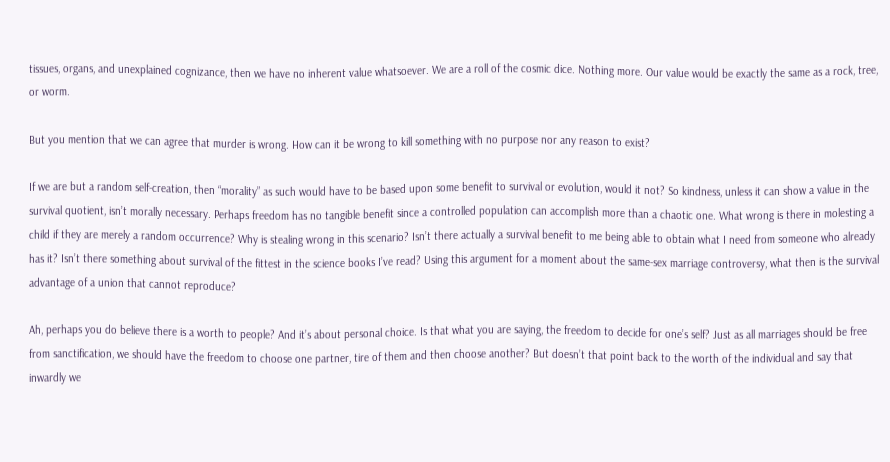tissues, organs, and unexplained cognizance, then we have no inherent value whatsoever. We are a roll of the cosmic dice. Nothing more. Our value would be exactly the same as a rock, tree, or worm.

But you mention that we can agree that murder is wrong. How can it be wrong to kill something with no purpose nor any reason to exist?

If we are but a random self-creation, then “morality” as such would have to be based upon some benefit to survival or evolution, would it not? So kindness, unless it can show a value in the survival quotient, isn’t morally necessary. Perhaps freedom has no tangible benefit since a controlled population can accomplish more than a chaotic one. What wrong is there in molesting a child if they are merely a random occurrence? Why is stealing wrong in this scenario? Isn’t there actually a survival benefit to me being able to obtain what I need from someone who already has it? Isn’t there something about survival of the fittest in the science books I’ve read? Using this argument for a moment about the same-sex marriage controversy, what then is the survival advantage of a union that cannot reproduce?

Ah, perhaps you do believe there is a worth to people? And it’s about personal choice. Is that what you are saying, the freedom to decide for one’s self? Just as all marriages should be free from sanctification, we should have the freedom to choose one partner, tire of them and then choose another? But doesn’t that point back to the worth of the individual and say that inwardly we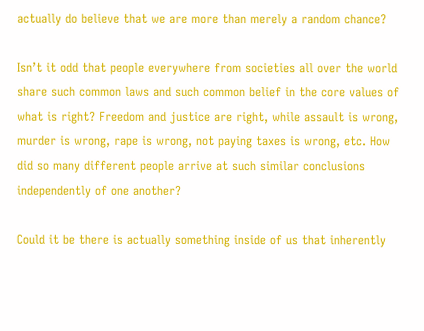actually do believe that we are more than merely a random chance?

Isn’t it odd that people everywhere from societies all over the world share such common laws and such common belief in the core values of what is right? Freedom and justice are right, while assault is wrong, murder is wrong, rape is wrong, not paying taxes is wrong, etc. How did so many different people arrive at such similar conclusions independently of one another?

Could it be there is actually something inside of us that inherently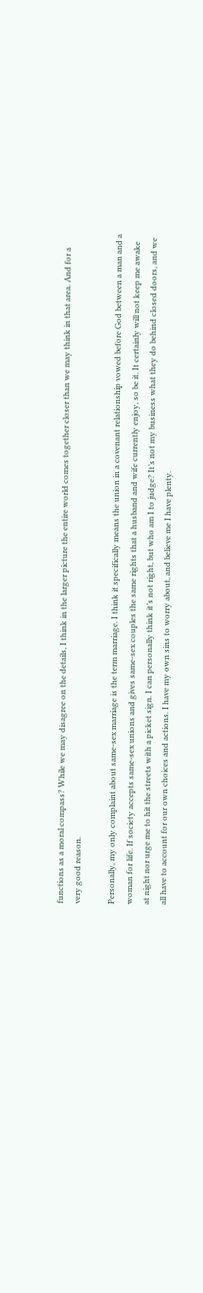functions as a moral compass? While we may disagree on the details, I think in the larger picture the entire world comes together closer than we may think in that area. And for a very good reason.

Personally, my only complaint about same-sex marriage is the term marriage. I think it specifically means the union in a covenant relationship vowed before God between a man and a woman for life. If society accepts same-sex unions and gives same-sex couples the same rights that a husband and wife currently enjoy, so be it. It certainly will not keep me awake at night nor urge me to hit the streets with a picket sign. I can personally think it’s not right, but who am I to judge? It’s not my business what they do behind closed doors, and we all have to account for our own choices and actions. I have my own sins to worry about, and believe me I have plenty.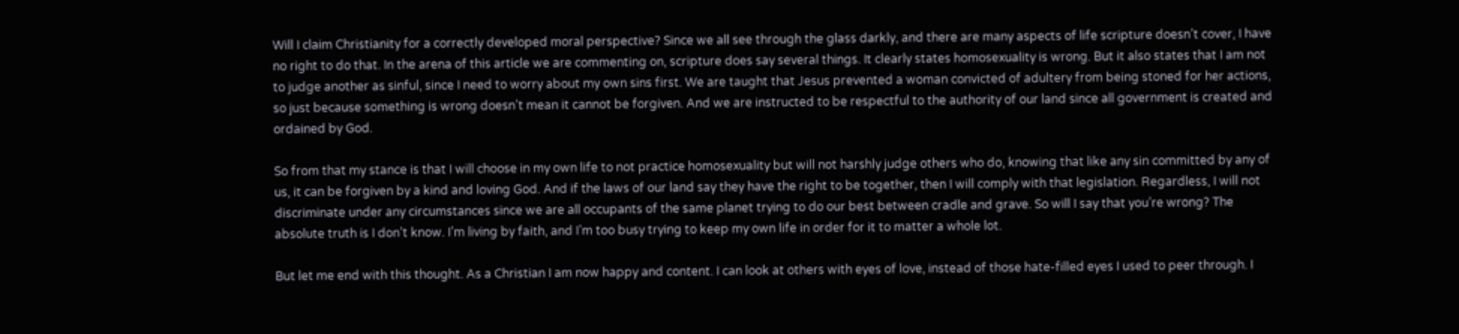Will I claim Christianity for a correctly developed moral perspective? Since we all see through the glass darkly, and there are many aspects of life scripture doesn’t cover, I have no right to do that. In the arena of this article we are commenting on, scripture does say several things. It clearly states homosexuality is wrong. But it also states that I am not to judge another as sinful, since I need to worry about my own sins first. We are taught that Jesus prevented a woman convicted of adultery from being stoned for her actions, so just because something is wrong doesn’t mean it cannot be forgiven. And we are instructed to be respectful to the authority of our land since all government is created and ordained by God.

So from that my stance is that I will choose in my own life to not practice homosexuality but will not harshly judge others who do, knowing that like any sin committed by any of us, it can be forgiven by a kind and loving God. And if the laws of our land say they have the right to be together, then I will comply with that legislation. Regardless, I will not discriminate under any circumstances since we are all occupants of the same planet trying to do our best between cradle and grave. So will I say that you’re wrong? The absolute truth is I don’t know. I’m living by faith, and I’m too busy trying to keep my own life in order for it to matter a whole lot.

But let me end with this thought. As a Christian I am now happy and content. I can look at others with eyes of love, instead of those hate-filled eyes I used to peer through. I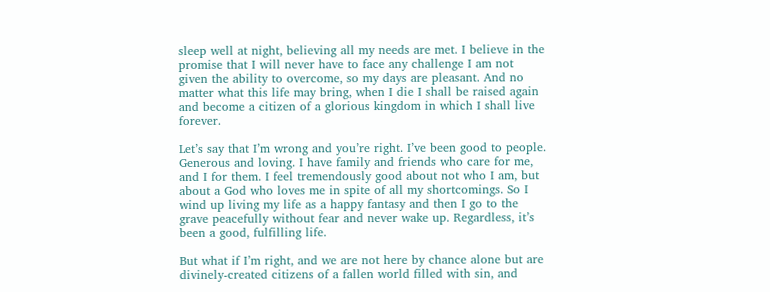sleep well at night, believing all my needs are met. I believe in the promise that I will never have to face any challenge I am not given the ability to overcome, so my days are pleasant. And no matter what this life may bring, when I die I shall be raised again and become a citizen of a glorious kingdom in which I shall live forever.

Let’s say that I’m wrong and you’re right. I’ve been good to people. Generous and loving. I have family and friends who care for me, and I for them. I feel tremendously good about not who I am, but about a God who loves me in spite of all my shortcomings. So I wind up living my life as a happy fantasy and then I go to the grave peacefully without fear and never wake up. Regardless, it’s been a good, fulfilling life.

But what if I’m right, and we are not here by chance alone but are divinely-created citizens of a fallen world filled with sin, and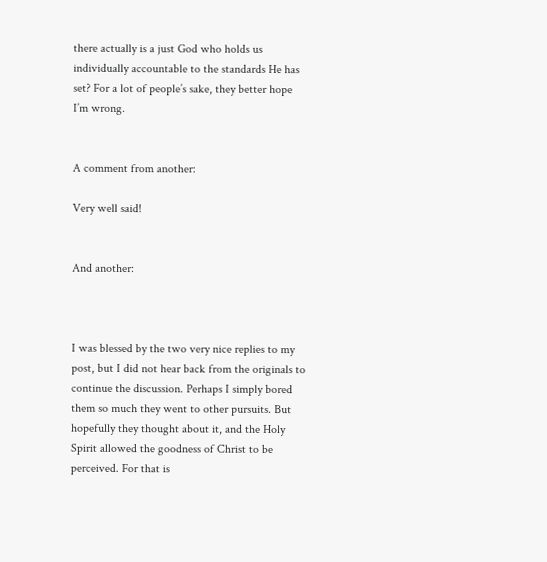there actually is a just God who holds us individually accountable to the standards He has set? For a lot of people’s sake, they better hope I’m wrong.


A comment from another:

Very well said!


And another:



I was blessed by the two very nice replies to my post, but I did not hear back from the originals to continue the discussion. Perhaps I simply bored them so much they went to other pursuits. But hopefully they thought about it, and the Holy Spirit allowed the goodness of Christ to be perceived. For that is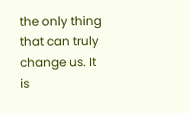the only thing that can truly change us. It is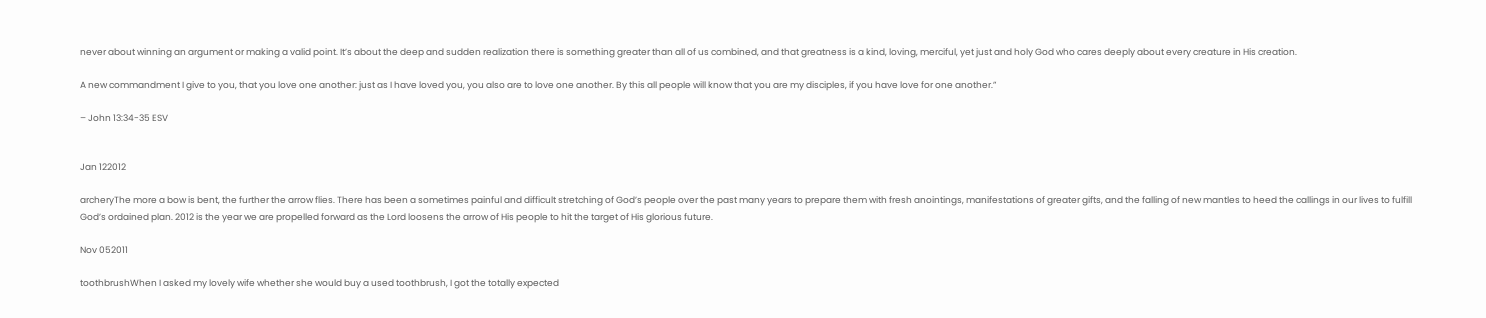never about winning an argument or making a valid point. It’s about the deep and sudden realization there is something greater than all of us combined, and that greatness is a kind, loving, merciful, yet just and holy God who cares deeply about every creature in His creation.

A new commandment I give to you, that you love one another: just as I have loved you, you also are to love one another. By this all people will know that you are my disciples, if you have love for one another.”

– John 13:34-35 ESV


Jan 122012

archeryThe more a bow is bent, the further the arrow flies. There has been a sometimes painful and difficult stretching of God’s people over the past many years to prepare them with fresh anointings, manifestations of greater gifts, and the falling of new mantles to heed the callings in our lives to fulfill God’s ordained plan. 2012 is the year we are propelled forward as the Lord loosens the arrow of His people to hit the target of His glorious future.

Nov 052011

toothbrushWhen I asked my lovely wife whether she would buy a used toothbrush, I got the totally expected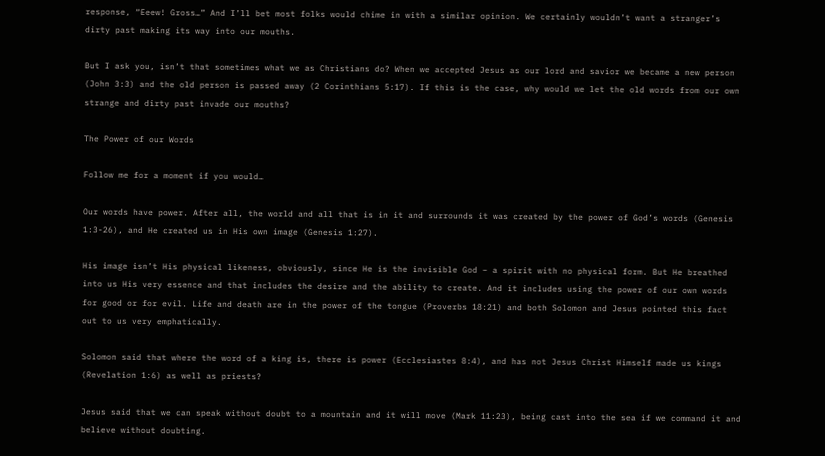response, “Eeew! Gross…” And I’ll bet most folks would chime in with a similar opinion. We certainly wouldn’t want a stranger’s dirty past making its way into our mouths.

But I ask you, isn’t that sometimes what we as Christians do? When we accepted Jesus as our lord and savior we became a new person (John 3:3) and the old person is passed away (2 Corinthians 5:17). If this is the case, why would we let the old words from our own strange and dirty past invade our mouths?

The Power of our Words

Follow me for a moment if you would…

Our words have power. After all, the world and all that is in it and surrounds it was created by the power of God’s words (Genesis 1:3-26), and He created us in His own image (Genesis 1:27).

His image isn’t His physical likeness, obviously, since He is the invisible God – a spirit with no physical form. But He breathed into us His very essence and that includes the desire and the ability to create. And it includes using the power of our own words for good or for evil. Life and death are in the power of the tongue (Proverbs 18:21) and both Solomon and Jesus pointed this fact out to us very emphatically.

Solomon said that where the word of a king is, there is power (Ecclesiastes 8:4), and has not Jesus Christ Himself made us kings (Revelation 1:6) as well as priests?

Jesus said that we can speak without doubt to a mountain and it will move (Mark 11:23), being cast into the sea if we command it and believe without doubting.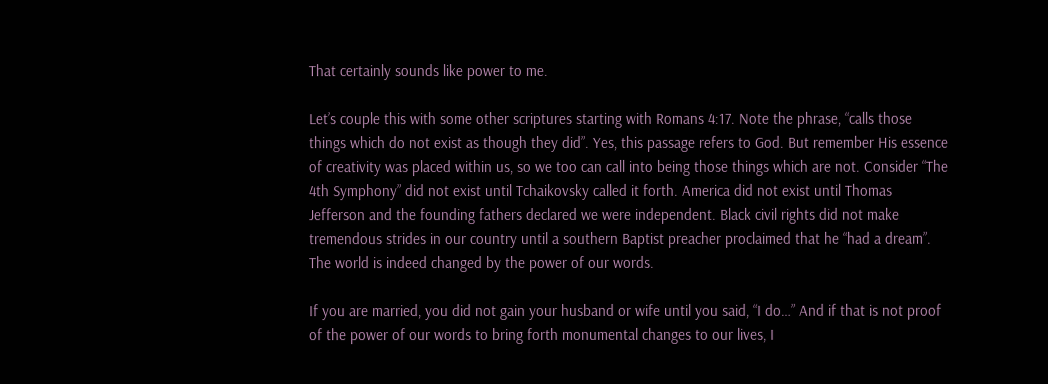That certainly sounds like power to me.

Let’s couple this with some other scriptures starting with Romans 4:17. Note the phrase, “calls those things which do not exist as though they did”. Yes, this passage refers to God. But remember His essence of creativity was placed within us, so we too can call into being those things which are not. Consider “The 4th Symphony” did not exist until Tchaikovsky called it forth. America did not exist until Thomas Jefferson and the founding fathers declared we were independent. Black civil rights did not make tremendous strides in our country until a southern Baptist preacher proclaimed that he “had a dream”. The world is indeed changed by the power of our words.

If you are married, you did not gain your husband or wife until you said, “I do…” And if that is not proof of the power of our words to bring forth monumental changes to our lives, I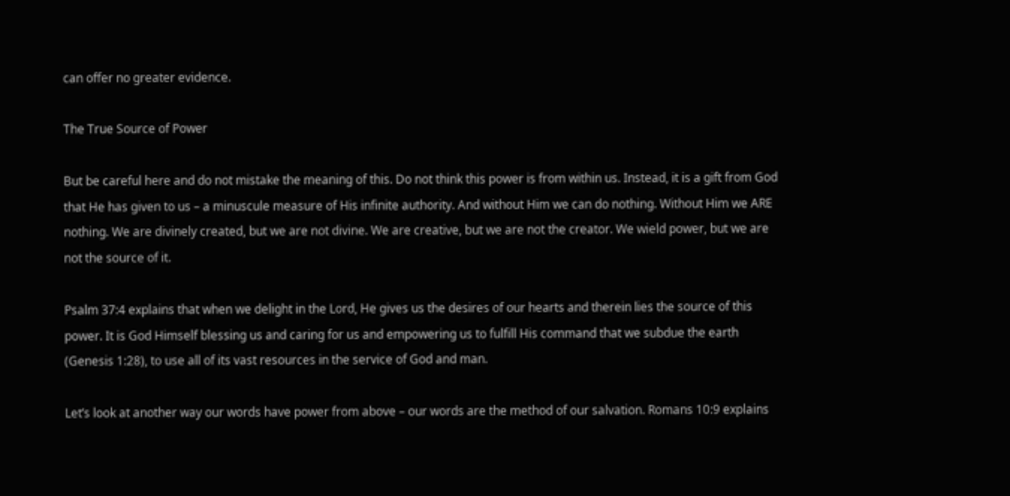can offer no greater evidence.

The True Source of Power

But be careful here and do not mistake the meaning of this. Do not think this power is from within us. Instead, it is a gift from God that He has given to us – a minuscule measure of His infinite authority. And without Him we can do nothing. Without Him we ARE nothing. We are divinely created, but we are not divine. We are creative, but we are not the creator. We wield power, but we are not the source of it.

Psalm 37:4 explains that when we delight in the Lord, He gives us the desires of our hearts and therein lies the source of this power. It is God Himself blessing us and caring for us and empowering us to fulfill His command that we subdue the earth (Genesis 1:28), to use all of its vast resources in the service of God and man.

Let’s look at another way our words have power from above – our words are the method of our salvation. Romans 10:9 explains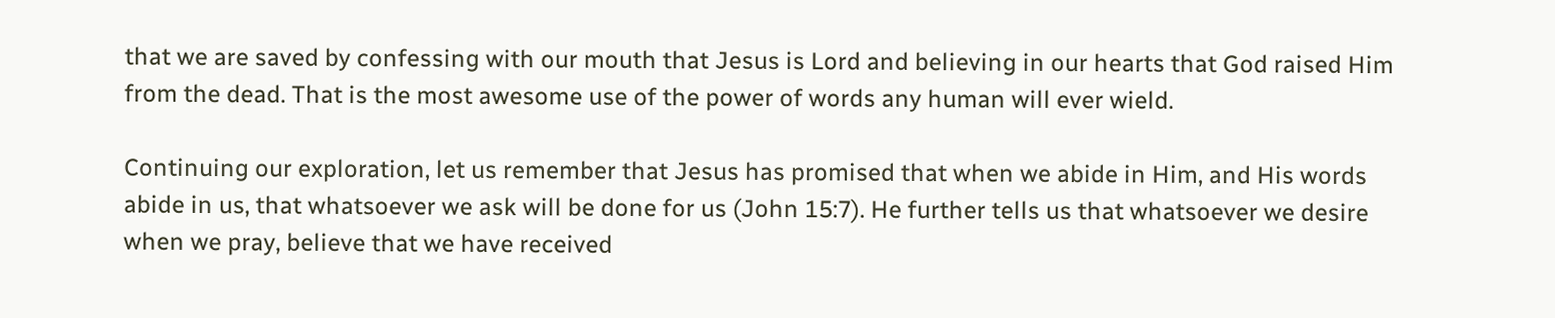that we are saved by confessing with our mouth that Jesus is Lord and believing in our hearts that God raised Him from the dead. That is the most awesome use of the power of words any human will ever wield.

Continuing our exploration, let us remember that Jesus has promised that when we abide in Him, and His words abide in us, that whatsoever we ask will be done for us (John 15:7). He further tells us that whatsoever we desire when we pray, believe that we have received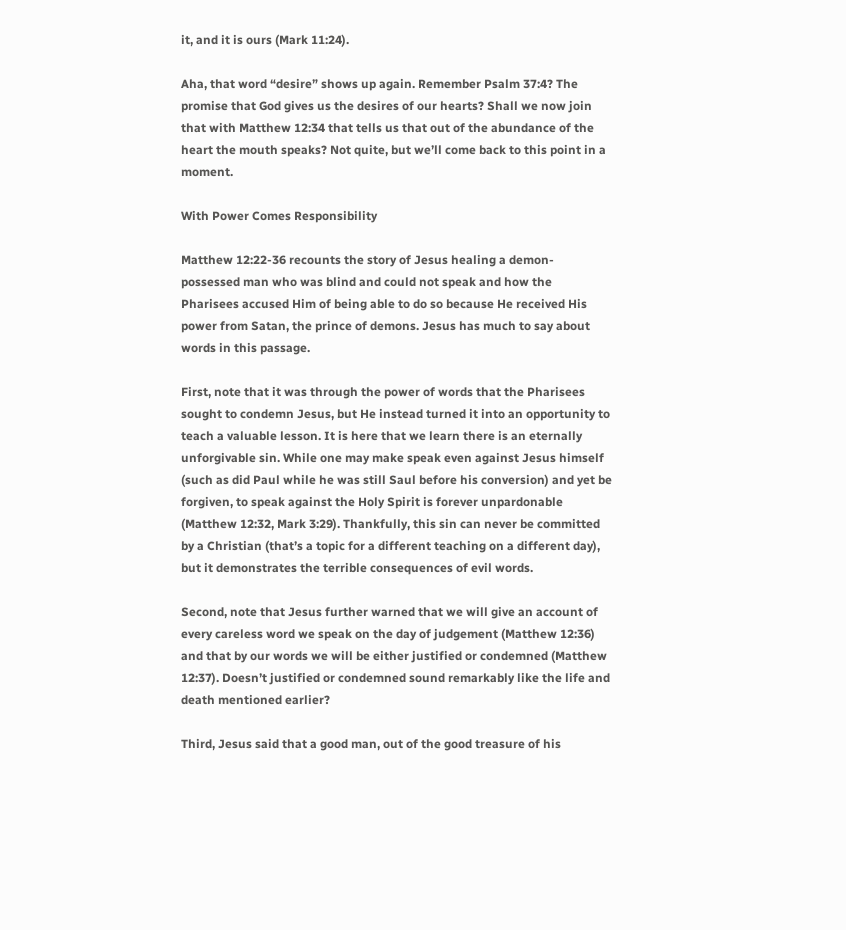it, and it is ours (Mark 11:24).

Aha, that word “desire” shows up again. Remember Psalm 37:4? The promise that God gives us the desires of our hearts? Shall we now join that with Matthew 12:34 that tells us that out of the abundance of the heart the mouth speaks? Not quite, but we’ll come back to this point in a moment.

With Power Comes Responsibility

Matthew 12:22-36 recounts the story of Jesus healing a demon-possessed man who was blind and could not speak and how the Pharisees accused Him of being able to do so because He received His power from Satan, the prince of demons. Jesus has much to say about words in this passage.

First, note that it was through the power of words that the Pharisees sought to condemn Jesus, but He instead turned it into an opportunity to teach a valuable lesson. It is here that we learn there is an eternally unforgivable sin. While one may make speak even against Jesus himself (such as did Paul while he was still Saul before his conversion) and yet be forgiven, to speak against the Holy Spirit is forever unpardonable (Matthew 12:32, Mark 3:29). Thankfully, this sin can never be committed by a Christian (that’s a topic for a different teaching on a different day), but it demonstrates the terrible consequences of evil words.

Second, note that Jesus further warned that we will give an account of every careless word we speak on the day of judgement (Matthew 12:36) and that by our words we will be either justified or condemned (Matthew 12:37). Doesn’t justified or condemned sound remarkably like the life and death mentioned earlier?

Third, Jesus said that a good man, out of the good treasure of his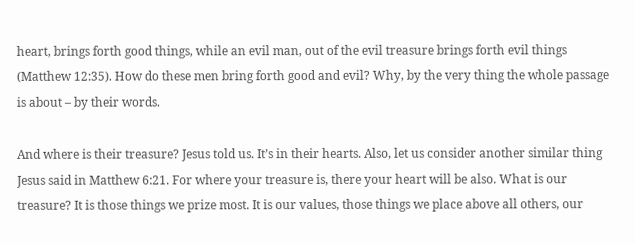heart, brings forth good things, while an evil man, out of the evil treasure brings forth evil things (Matthew 12:35). How do these men bring forth good and evil? Why, by the very thing the whole passage is about – by their words.

And where is their treasure? Jesus told us. It’s in their hearts. Also, let us consider another similar thing Jesus said in Matthew 6:21. For where your treasure is, there your heart will be also. What is our treasure? It is those things we prize most. It is our values, those things we place above all others, our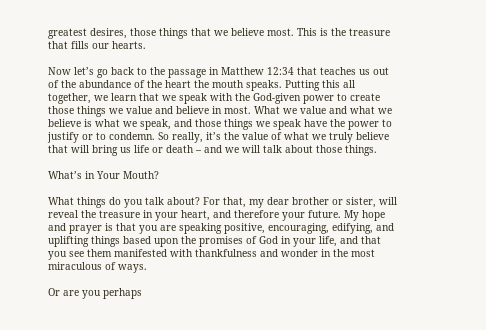greatest desires, those things that we believe most. This is the treasure that fills our hearts.

Now let’s go back to the passage in Matthew 12:34 that teaches us out of the abundance of the heart the mouth speaks. Putting this all together, we learn that we speak with the God-given power to create those things we value and believe in most. What we value and what we believe is what we speak, and those things we speak have the power to justify or to condemn. So really, it’s the value of what we truly believe that will bring us life or death – and we will talk about those things.

What’s in Your Mouth?

What things do you talk about? For that, my dear brother or sister, will reveal the treasure in your heart, and therefore your future. My hope and prayer is that you are speaking positive, encouraging, edifying, and uplifting things based upon the promises of God in your life, and that you see them manifested with thankfulness and wonder in the most miraculous of ways.

Or are you perhaps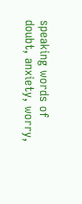speaking words of doubt, anxiety, worry,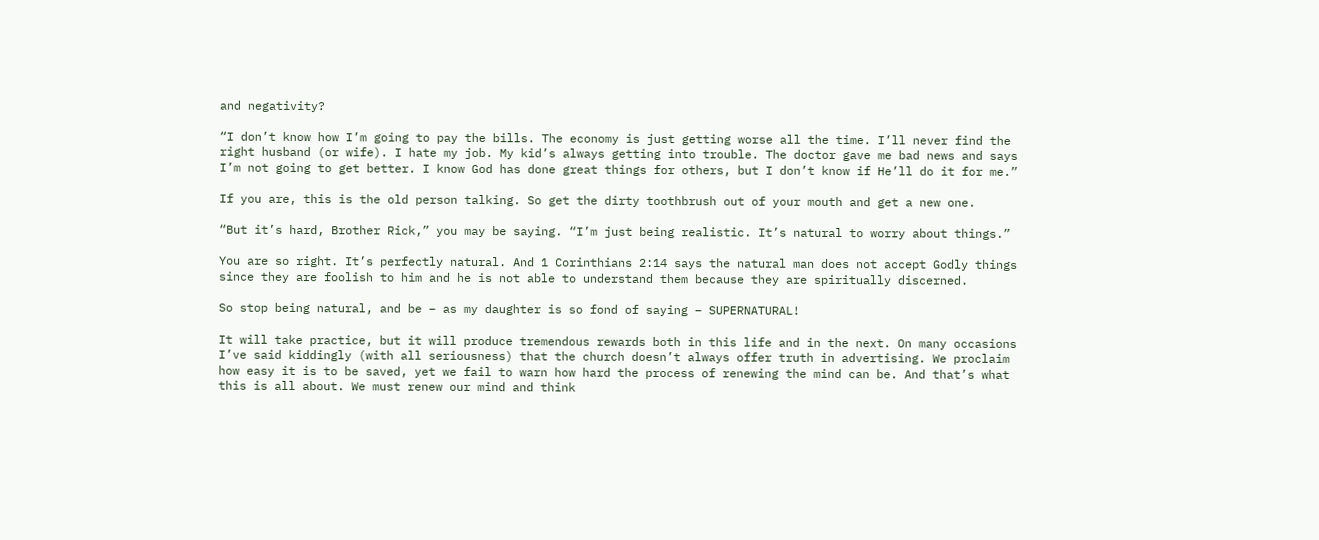and negativity?

“I don’t know how I’m going to pay the bills. The economy is just getting worse all the time. I’ll never find the right husband (or wife). I hate my job. My kid’s always getting into trouble. The doctor gave me bad news and says I’m not going to get better. I know God has done great things for others, but I don’t know if He’ll do it for me.”

If you are, this is the old person talking. So get the dirty toothbrush out of your mouth and get a new one.

“But it’s hard, Brother Rick,” you may be saying. “I’m just being realistic. It’s natural to worry about things.”

You are so right. It’s perfectly natural. And 1 Corinthians 2:14 says the natural man does not accept Godly things since they are foolish to him and he is not able to understand them because they are spiritually discerned.

So stop being natural, and be – as my daughter is so fond of saying – SUPERNATURAL!

It will take practice, but it will produce tremendous rewards both in this life and in the next. On many occasions I’ve said kiddingly (with all seriousness) that the church doesn’t always offer truth in advertising. We proclaim how easy it is to be saved, yet we fail to warn how hard the process of renewing the mind can be. And that’s what this is all about. We must renew our mind and think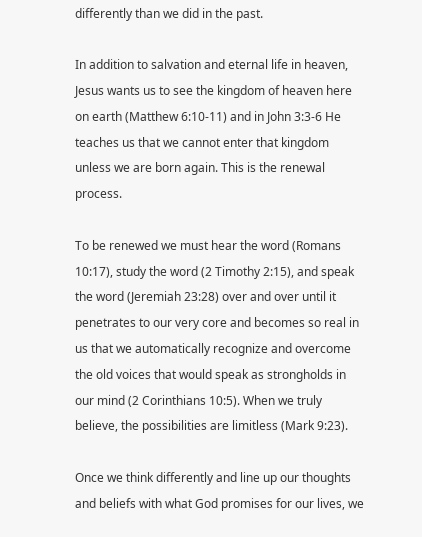differently than we did in the past.

In addition to salvation and eternal life in heaven, Jesus wants us to see the kingdom of heaven here on earth (Matthew 6:10-11) and in John 3:3-6 He teaches us that we cannot enter that kingdom unless we are born again. This is the renewal process.

To be renewed we must hear the word (Romans 10:17), study the word (2 Timothy 2:15), and speak the word (Jeremiah 23:28) over and over until it penetrates to our very core and becomes so real in us that we automatically recognize and overcome the old voices that would speak as strongholds in our mind (2 Corinthians 10:5). When we truly believe, the possibilities are limitless (Mark 9:23).

Once we think differently and line up our thoughts and beliefs with what God promises for our lives, we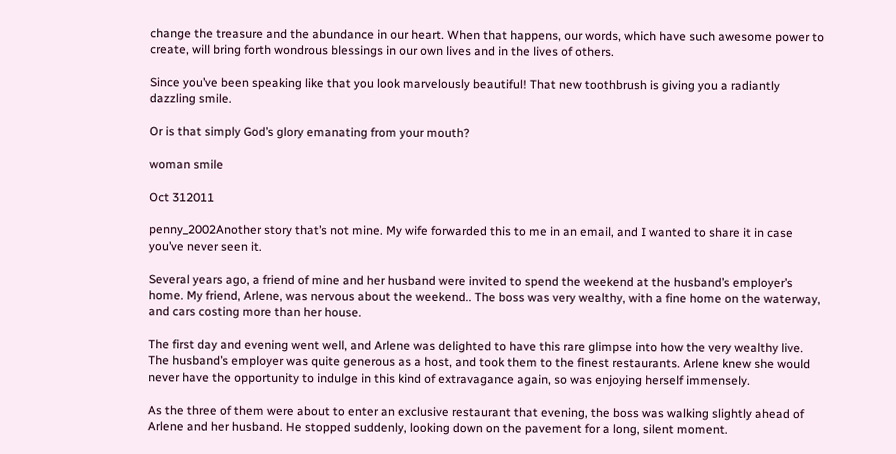change the treasure and the abundance in our heart. When that happens, our words, which have such awesome power to create, will bring forth wondrous blessings in our own lives and in the lives of others.

Since you’ve been speaking like that you look marvelously beautiful! That new toothbrush is giving you a radiantly dazzling smile.

Or is that simply God’s glory emanating from your mouth?

woman smile

Oct 312011

penny_2002Another story that’s not mine. My wife forwarded this to me in an email, and I wanted to share it in case you’ve never seen it.

Several years ago, a friend of mine and her husband were invited to spend the weekend at the husband’s employer’s home. My friend, Arlene, was nervous about the weekend.. The boss was very wealthy, with a fine home on the waterway, and cars costing more than her house.

The first day and evening went well, and Arlene was delighted to have this rare glimpse into how the very wealthy live. The husband’s employer was quite generous as a host, and took them to the finest restaurants. Arlene knew she would never have the opportunity to indulge in this kind of extravagance again, so was enjoying herself immensely.

As the three of them were about to enter an exclusive restaurant that evening, the boss was walking slightly ahead of Arlene and her husband. He stopped suddenly, looking down on the pavement for a long, silent moment.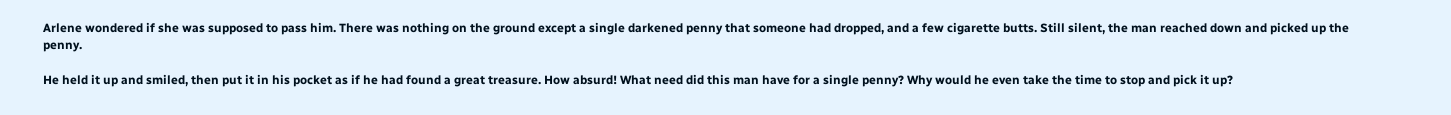Arlene wondered if she was supposed to pass him. There was nothing on the ground except a single darkened penny that someone had dropped, and a few cigarette butts. Still silent, the man reached down and picked up the penny.

He held it up and smiled, then put it in his pocket as if he had found a great treasure. How absurd! What need did this man have for a single penny? Why would he even take the time to stop and pick it up?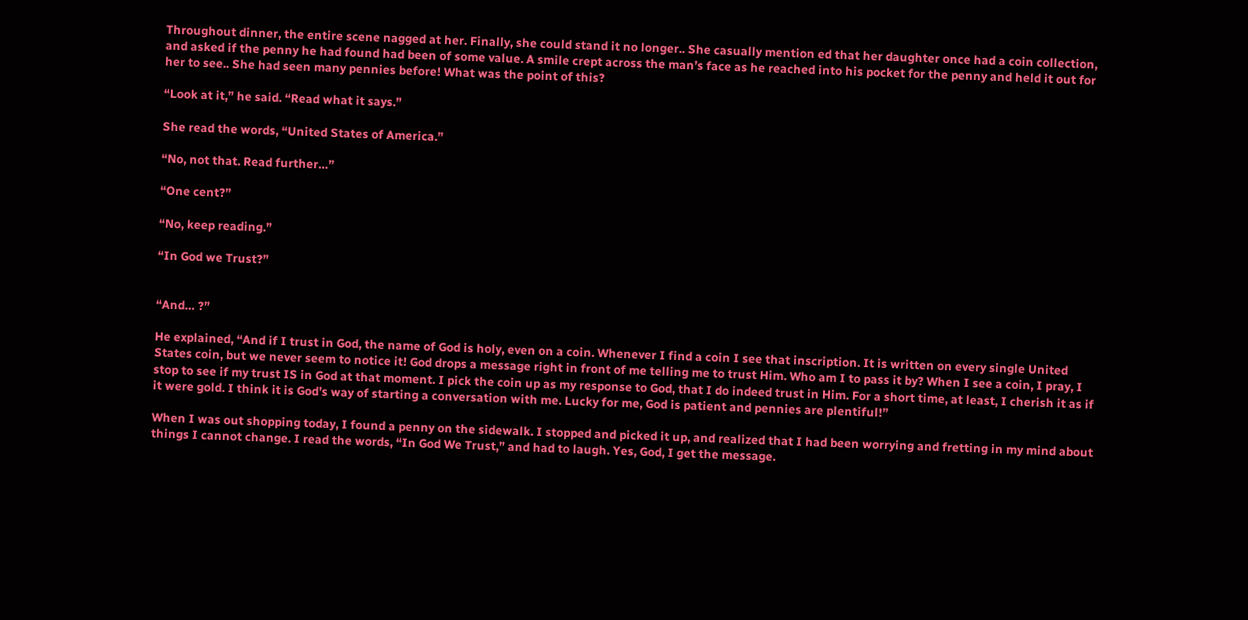Throughout dinner, the entire scene nagged at her. Finally, she could stand it no longer.. She casually mention ed that her daughter once had a coin collection, and asked if the penny he had found had been of some value. A smile crept across the man’s face as he reached into his pocket for the penny and held it out for her to see.. She had seen many pennies before! What was the point of this?

“Look at it,” he said. “Read what it says.”

She read the words, “United States of America.”

“No, not that. Read further…”

“One cent?”

“No, keep reading.”

“In God we Trust?”


“And… ?”

He explained, “And if I trust in God, the name of God is holy, even on a coin. Whenever I find a coin I see that inscription. It is written on every single United States coin, but we never seem to notice it! God drops a message right in front of me telling me to trust Him. Who am I to pass it by? When I see a coin, I pray, I stop to see if my trust IS in God at that moment. I pick the coin up as my response to God, that I do indeed trust in Him. For a short time, at least, I cherish it as if it were gold. I think it is God’s way of starting a conversation with me. Lucky for me, God is patient and pennies are plentiful!”

When I was out shopping today, I found a penny on the sidewalk. I stopped and picked it up, and realized that I had been worrying and fretting in my mind about things I cannot change. I read the words, “In God We Trust,” and had to laugh. Yes, God, I get the message.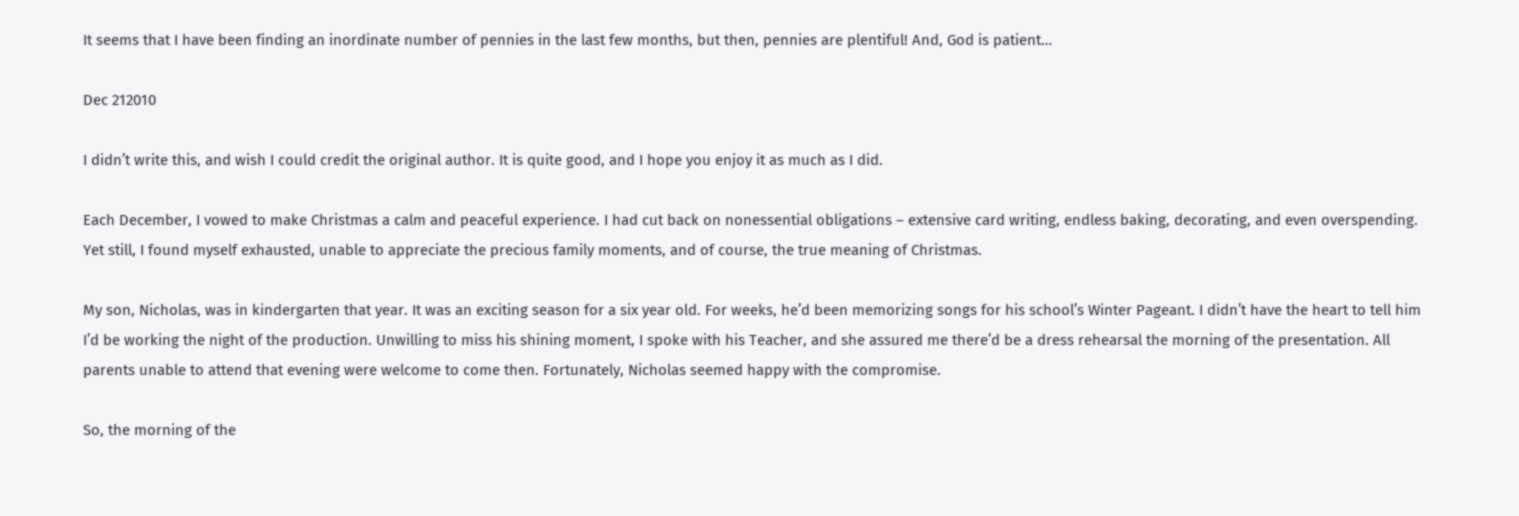It seems that I have been finding an inordinate number of pennies in the last few months, but then, pennies are plentiful! And, God is patient…

Dec 212010

I didn’t write this, and wish I could credit the original author. It is quite good, and I hope you enjoy it as much as I did.

Each December, I vowed to make Christmas a calm and peaceful experience. I had cut back on nonessential obligations – extensive card writing, endless baking, decorating, and even overspending. Yet still, I found myself exhausted, unable to appreciate the precious family moments, and of course, the true meaning of Christmas.

My son, Nicholas, was in kindergarten that year. It was an exciting season for a six year old. For weeks, he’d been memorizing songs for his school’s Winter Pageant. I didn’t have the heart to tell him I’d be working the night of the production. Unwilling to miss his shining moment, I spoke with his Teacher, and she assured me there’d be a dress rehearsal the morning of the presentation. All parents unable to attend that evening were welcome to come then. Fortunately, Nicholas seemed happy with the compromise.

So, the morning of the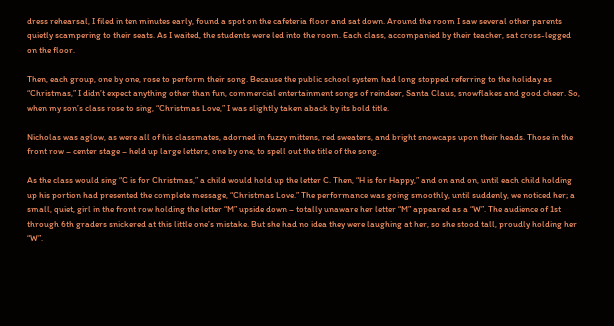dress rehearsal, I filed in ten minutes early, found a spot on the cafeteria floor and sat down. Around the room I saw several other parents quietly scampering to their seats. As I waited, the students were led into the room. Each class, accompanied by their teacher, sat cross-legged on the floor.

Then, each group, one by one, rose to perform their song. Because the public school system had long stopped referring to the holiday as “Christmas,” I didn’t expect anything other than fun, commercial entertainment songs of reindeer, Santa Claus, snowflakes and good cheer. So, when my son’s class rose to sing, “Christmas Love,” I was slightly taken aback by its bold title.

Nicholas was aglow, as were all of his classmates, adorned in fuzzy mittens, red sweaters, and bright snowcaps upon their heads. Those in the front row – center stage – held up large letters, one by one, to spell out the title of the song.

As the class would sing “C is for Christmas,” a child would hold up the letter C. Then, “H is for Happy,” and on and on, until each child holding up his portion had presented the complete message, “Christmas Love.” The performance was going smoothly, until suddenly, we noticed her; a small, quiet, girl in the front row holding the letter “M” upside down – totally unaware her letter “M” appeared as a “W”. The audience of 1st through 6th graders snickered at this little one’s mistake. But she had no idea they were laughing at her, so she stood tall, proudly holding her “W”.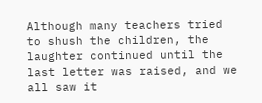Although many teachers tried to shush the children, the laughter continued until the last letter was raised, and we all saw it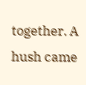together. A hush came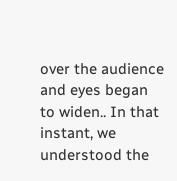over the audience and eyes began to widen.. In that instant, we understood the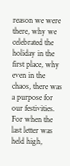reason we were there, why we celebrated the holiday in the first place, why even in the chaos, there was a purpose for our festivities. For when the last letter was held high,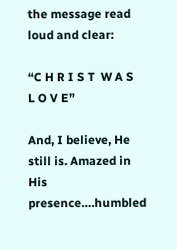the message read loud and clear:

“C H R I S T  W A S  L O V E”

And, I believe, He still is. Amazed in His presence….humbled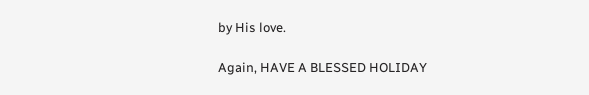by His love.

Again, HAVE A BLESSED HOLIDAY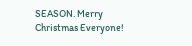SEASON. Merry Christmas Everyone!